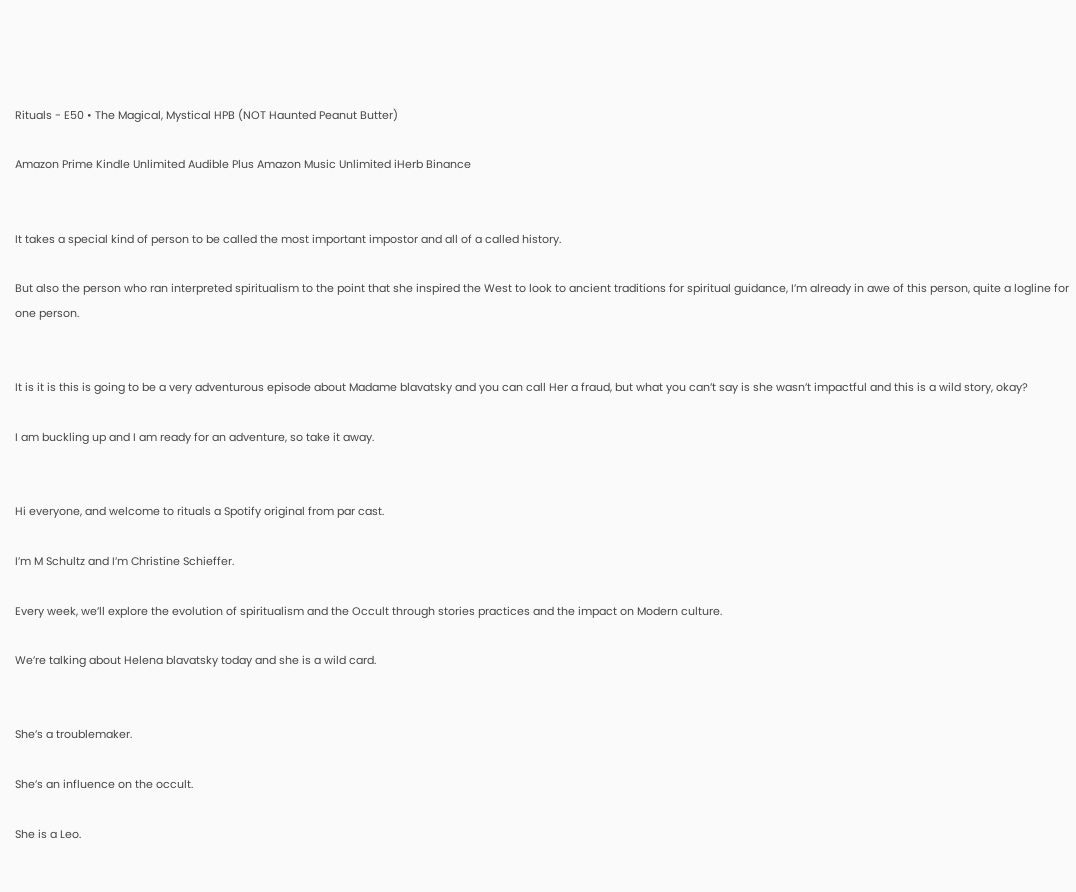Rituals - E50 • The Magical, Mystical HPB (NOT Haunted Peanut Butter)

Amazon Prime Kindle Unlimited Audible Plus Amazon Music Unlimited iHerb Binance


It takes a special kind of person to be called the most important impostor and all of a called history.

But also the person who ran interpreted spiritualism to the point that she inspired the West to look to ancient traditions for spiritual guidance, I’m already in awe of this person, quite a logline for one person.


It is it is this is going to be a very adventurous episode about Madame blavatsky and you can call Her a fraud, but what you can’t say is she wasn’t impactful and this is a wild story, okay?

I am buckling up and I am ready for an adventure, so take it away.


Hi everyone, and welcome to rituals a Spotify original from par cast.

I’m M Schultz and I’m Christine Schieffer.

Every week, we’ll explore the evolution of spiritualism and the Occult through stories practices and the impact on Modern culture.

We’re talking about Helena blavatsky today and she is a wild card.


She’s a troublemaker.

She’s an influence on the occult.

She is a Leo.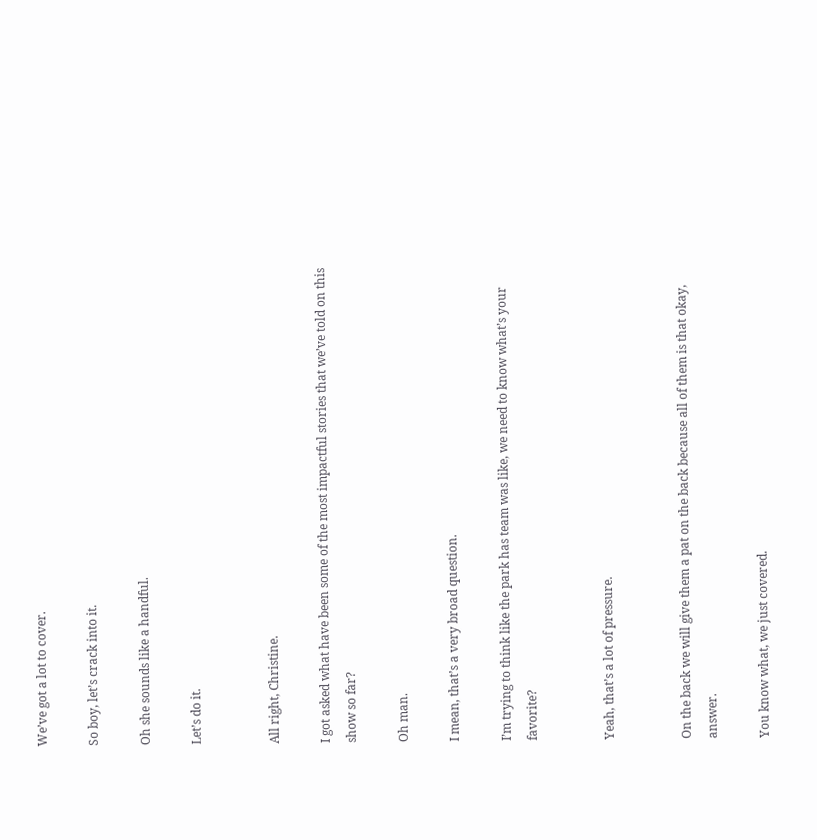We’ve got a lot to cover.

So boy, let’s crack into it.

Oh she sounds like a handful.

Let’s do it.


All right, Christine.

I got asked what have been some of the most impactful stories that we’ve told on this show so far?

Oh man.

I mean, that’s a very broad question.

I’m trying to think like the park has team was like, we need to know what’s your favorite?


Yeah, that’s a lot of pressure.


On the back we will give them a pat on the back because all of them is that okay, answer.

You know what, we just covered.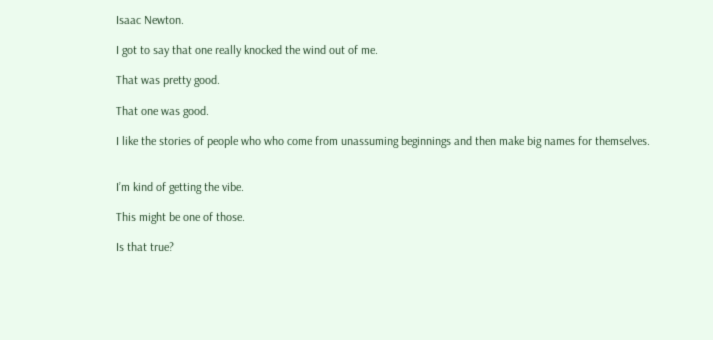Isaac Newton.

I got to say that one really knocked the wind out of me.

That was pretty good.

That one was good.

I like the stories of people who who come from unassuming beginnings and then make big names for themselves.


I’m kind of getting the vibe.

This might be one of those.

Is that true?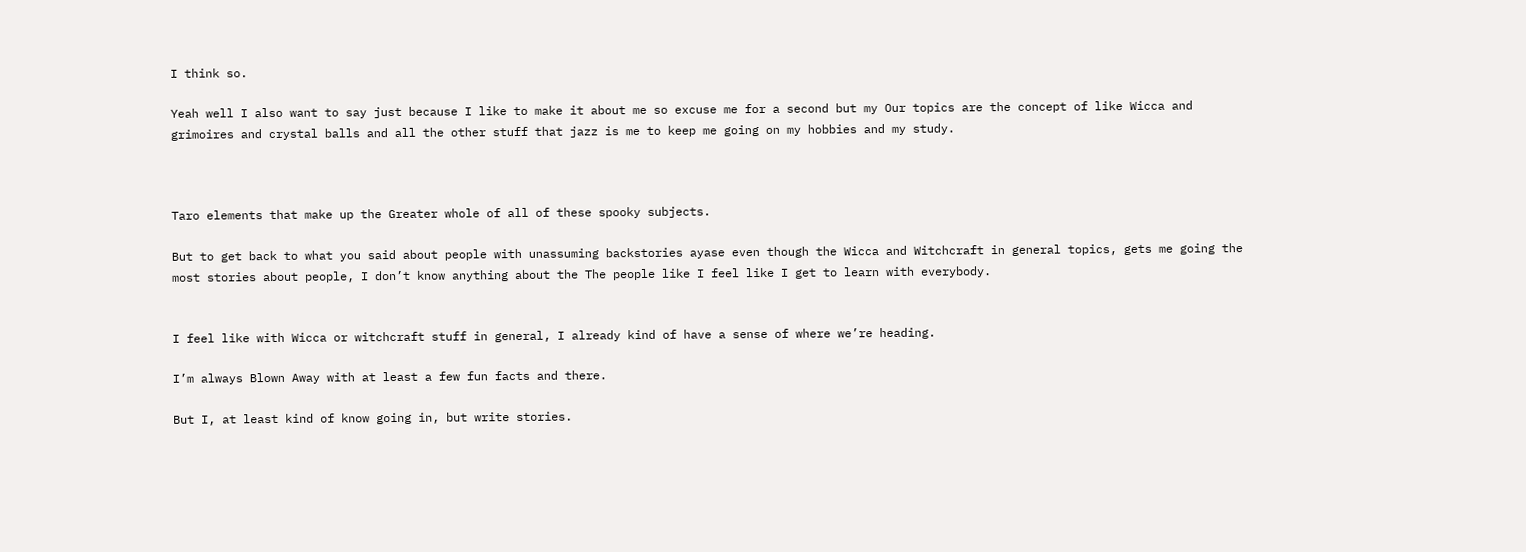I think so.

Yeah well I also want to say just because I like to make it about me so excuse me for a second but my Our topics are the concept of like Wicca and grimoires and crystal balls and all the other stuff that jazz is me to keep me going on my hobbies and my study.



Taro elements that make up the Greater whole of all of these spooky subjects.

But to get back to what you said about people with unassuming backstories ayase even though the Wicca and Witchcraft in general topics, gets me going the most stories about people, I don’t know anything about the The people like I feel like I get to learn with everybody.


I feel like with Wicca or witchcraft stuff in general, I already kind of have a sense of where we’re heading.

I’m always Blown Away with at least a few fun facts and there.

But I, at least kind of know going in, but write stories.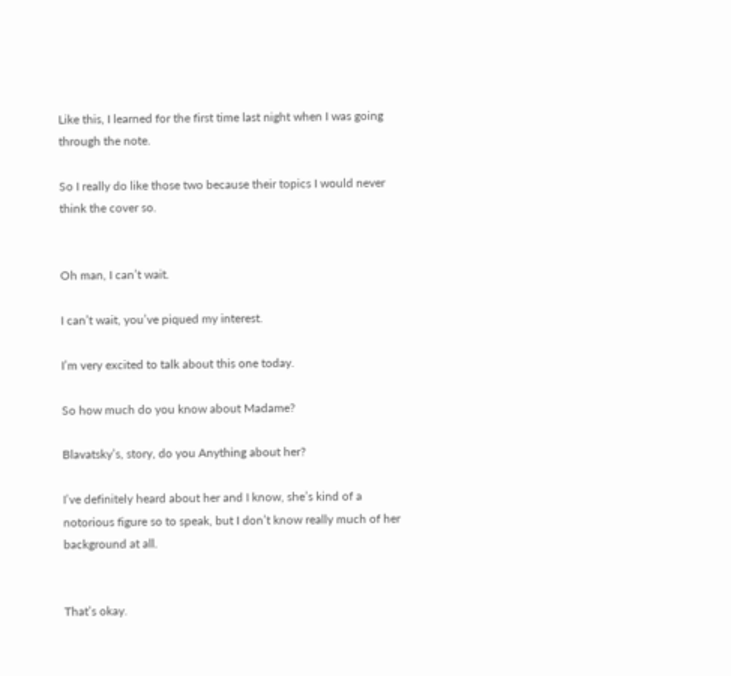Like this, I learned for the first time last night when I was going through the note.

So I really do like those two because their topics I would never think the cover so.


Oh man, I can’t wait.

I can’t wait, you’ve piqued my interest.

I’m very excited to talk about this one today.

So how much do you know about Madame?

Blavatsky’s, story, do you Anything about her?

I’ve definitely heard about her and I know, she’s kind of a notorious figure so to speak, but I don’t know really much of her background at all.


That’s okay.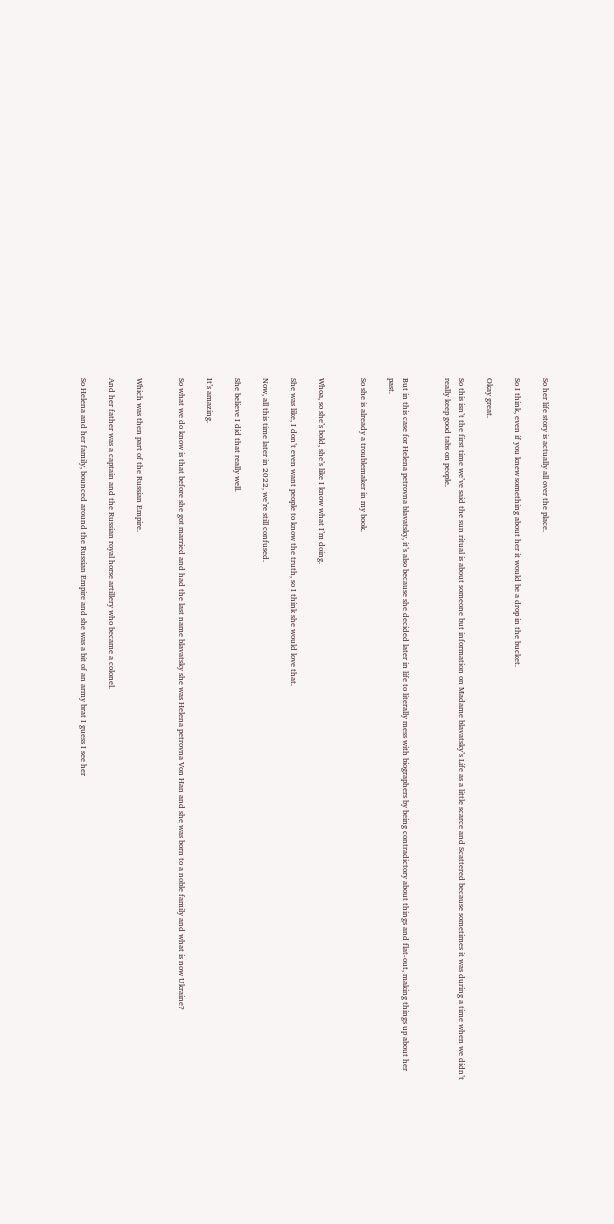So her life story is actually all over the place.

So I think, even if you knew something about her it would be a drop in the bucket.

Okay great.

So this isn’t the first time we’ve said the sun ritual is about someone but information on Madame blavatsky’s Life as a little scarce and Scattered because sometimes it was during a time when we didn’t really keep good tabs on people.


But in this case for Helena petrovna blavatsky, it’s also because she decided later in life to literally mess with biographers by being contradictory about things and flat-out, making things up about her past.

So she is already a troublemaker in my book.


Whoa, so she’s bold, she’s like I know what I’m doing.

She was like, I don’t even want people to know the truth, so I think she would love that.

Now, all this time later in 2022, we’re still confused.

She believe I did that really well.

It’s amazing.

So what we do know is that before she got married and had the last name blavatsky she was Helena petrovna Von Han and she was born to a noble family and what is now Ukraine?


Which was then part of the Russian Empire.

And her father was a captain and the Russian royal horse artillery who became a colonel.

So Helena and her family, bounced around the Russian Empire and she was a bit of an army brat I guess I see her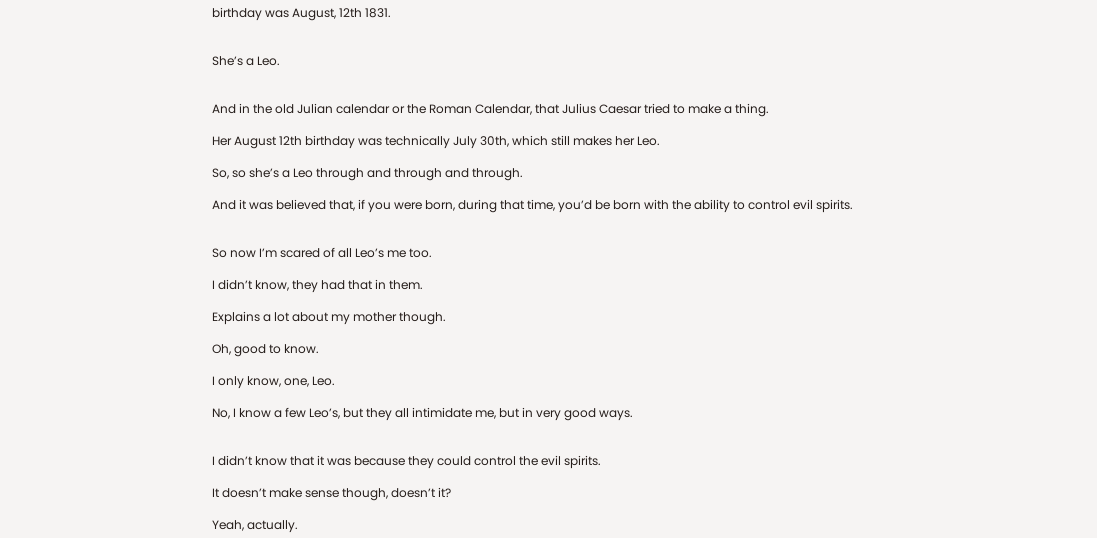birthday was August, 12th 1831.


She’s a Leo.


And in the old Julian calendar or the Roman Calendar, that Julius Caesar tried to make a thing.

Her August 12th birthday was technically July 30th, which still makes her Leo.

So, so she’s a Leo through and through and through.

And it was believed that, if you were born, during that time, you’d be born with the ability to control evil spirits.


So now I’m scared of all Leo’s me too.

I didn’t know, they had that in them.

Explains a lot about my mother though.

Oh, good to know.

I only know, one, Leo.

No, I know a few Leo’s, but they all intimidate me, but in very good ways.


I didn’t know that it was because they could control the evil spirits.

It doesn’t make sense though, doesn’t it?

Yeah, actually.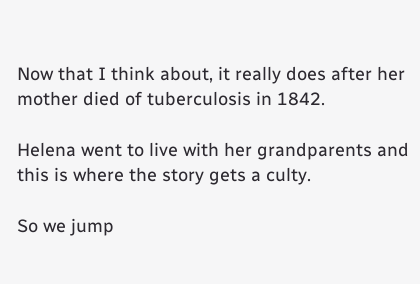Now that I think about, it really does after her mother died of tuberculosis in 1842.

Helena went to live with her grandparents and this is where the story gets a culty.

So we jump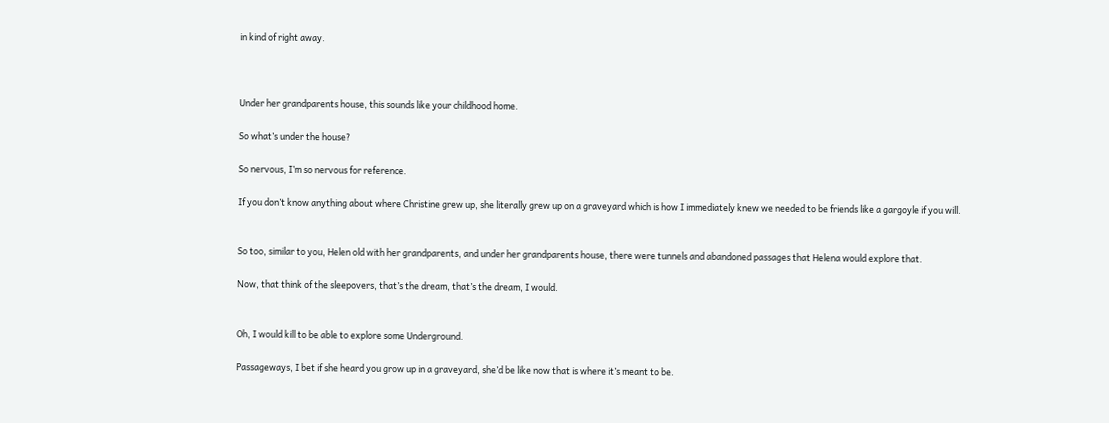in kind of right away.



Under her grandparents house, this sounds like your childhood home.

So what’s under the house?

So nervous, I’m so nervous for reference.

If you don’t know anything about where Christine grew up, she literally grew up on a graveyard which is how I immediately knew we needed to be friends like a gargoyle if you will.


So too, similar to you, Helen old with her grandparents, and under her grandparents house, there were tunnels and abandoned passages that Helena would explore that.

Now, that think of the sleepovers, that’s the dream, that’s the dream, I would.


Oh, I would kill to be able to explore some Underground.

Passageways, I bet if she heard you grow up in a graveyard, she’d be like now that is where it’s meant to be.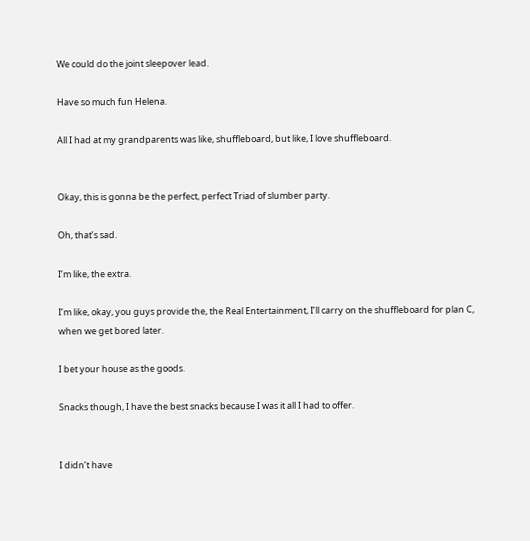We could do the joint sleepover lead.

Have so much fun Helena.

All I had at my grandparents was like, shuffleboard, but like, I love shuffleboard.


Okay, this is gonna be the perfect, perfect Triad of slumber party.

Oh, that’s sad.

I’m like, the extra.

I’m like, okay, you guys provide the, the Real Entertainment, I’ll carry on the shuffleboard for plan C, when we get bored later.

I bet your house as the goods.

Snacks though, I have the best snacks because I was it all I had to offer.


I didn’t have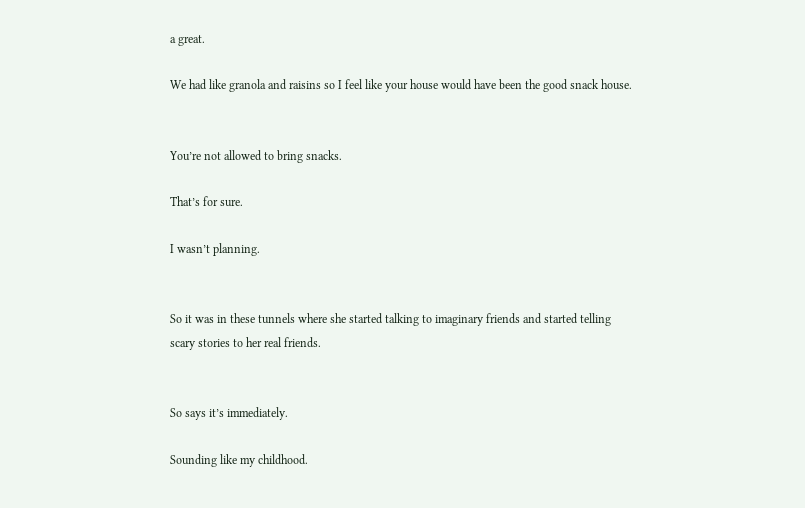a great.

We had like granola and raisins so I feel like your house would have been the good snack house.


You’re not allowed to bring snacks.

That’s for sure.

I wasn’t planning.


So it was in these tunnels where she started talking to imaginary friends and started telling scary stories to her real friends.


So says it’s immediately.

Sounding like my childhood.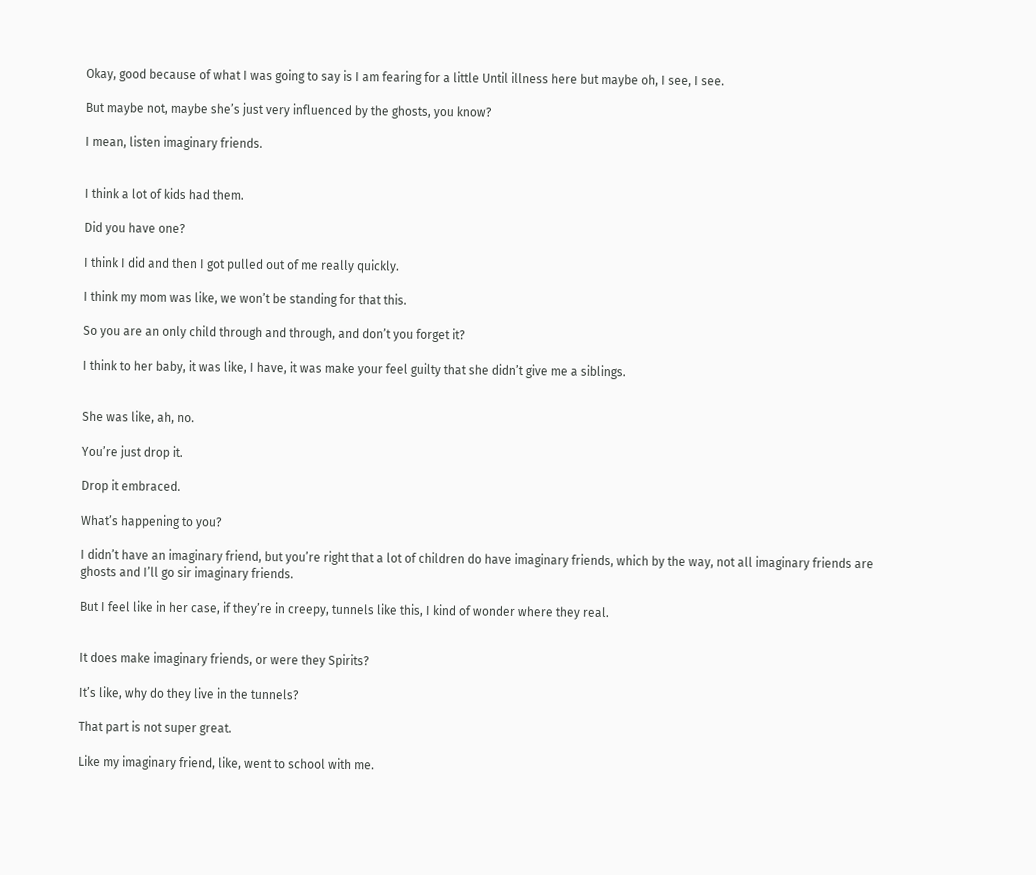Okay, good because of what I was going to say is I am fearing for a little Until illness here but maybe oh, I see, I see.

But maybe not, maybe she’s just very influenced by the ghosts, you know?

I mean, listen imaginary friends.


I think a lot of kids had them.

Did you have one?

I think I did and then I got pulled out of me really quickly.

I think my mom was like, we won’t be standing for that this.

So you are an only child through and through, and don’t you forget it?

I think to her baby, it was like, I have, it was make your feel guilty that she didn’t give me a siblings.


She was like, ah, no.

You’re just drop it.

Drop it embraced.

What’s happening to you?

I didn’t have an imaginary friend, but you’re right that a lot of children do have imaginary friends, which by the way, not all imaginary friends are ghosts and I’ll go sir imaginary friends.

But I feel like in her case, if they’re in creepy, tunnels like this, I kind of wonder where they real.


It does make imaginary friends, or were they Spirits?

It’s like, why do they live in the tunnels?

That part is not super great.

Like my imaginary friend, like, went to school with me.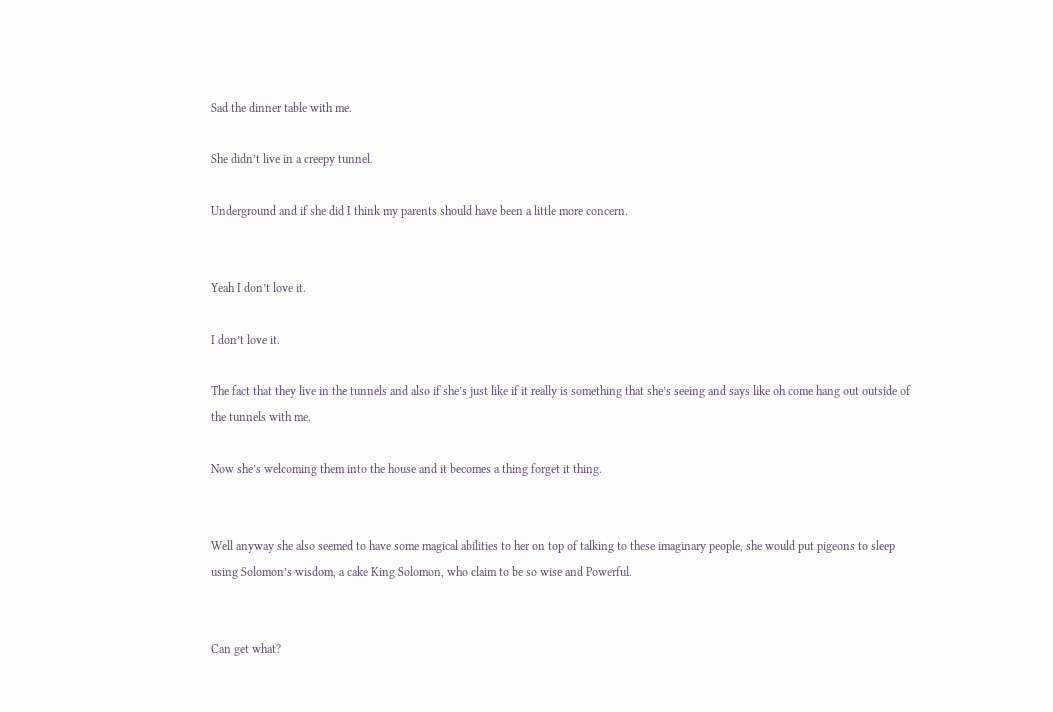Sad the dinner table with me.

She didn’t live in a creepy tunnel.

Underground and if she did I think my parents should have been a little more concern.


Yeah I don’t love it.

I don’t love it.

The fact that they live in the tunnels and also if she’s just like if it really is something that she’s seeing and says like oh come hang out outside of the tunnels with me.

Now she’s welcoming them into the house and it becomes a thing forget it thing.


Well anyway she also seemed to have some magical abilities to her on top of talking to these imaginary people, she would put pigeons to sleep using Solomon’s wisdom, a cake King Solomon, who claim to be so wise and Powerful.


Can get what?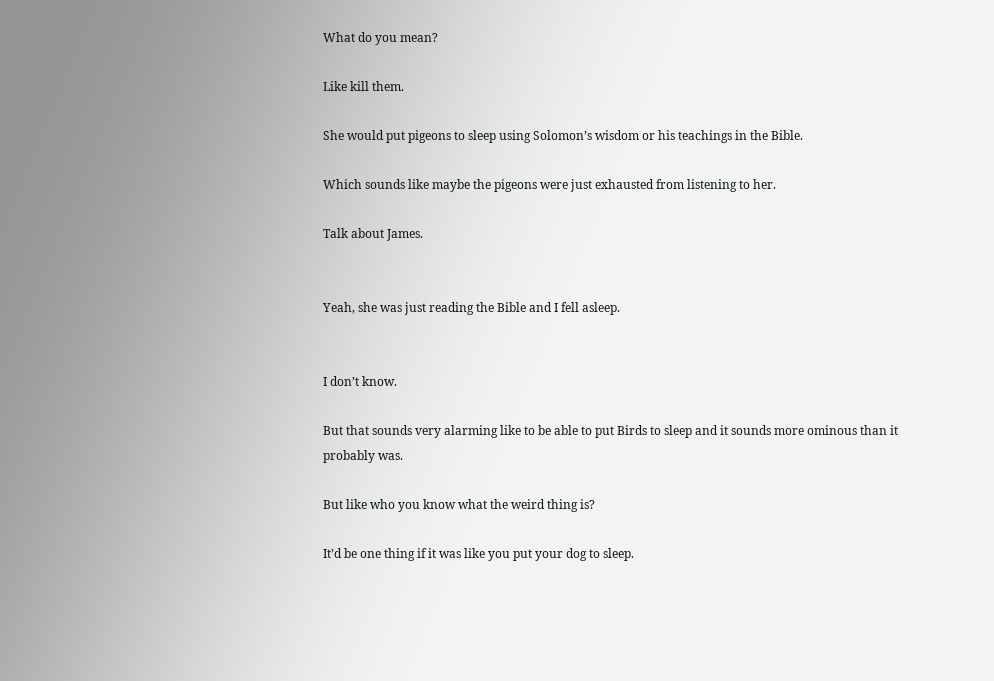What do you mean?

Like kill them.

She would put pigeons to sleep using Solomon’s wisdom or his teachings in the Bible.

Which sounds like maybe the pigeons were just exhausted from listening to her.

Talk about James.


Yeah, she was just reading the Bible and I fell asleep.


I don’t know.

But that sounds very alarming like to be able to put Birds to sleep and it sounds more ominous than it probably was.

But like who you know what the weird thing is?

It’d be one thing if it was like you put your dog to sleep.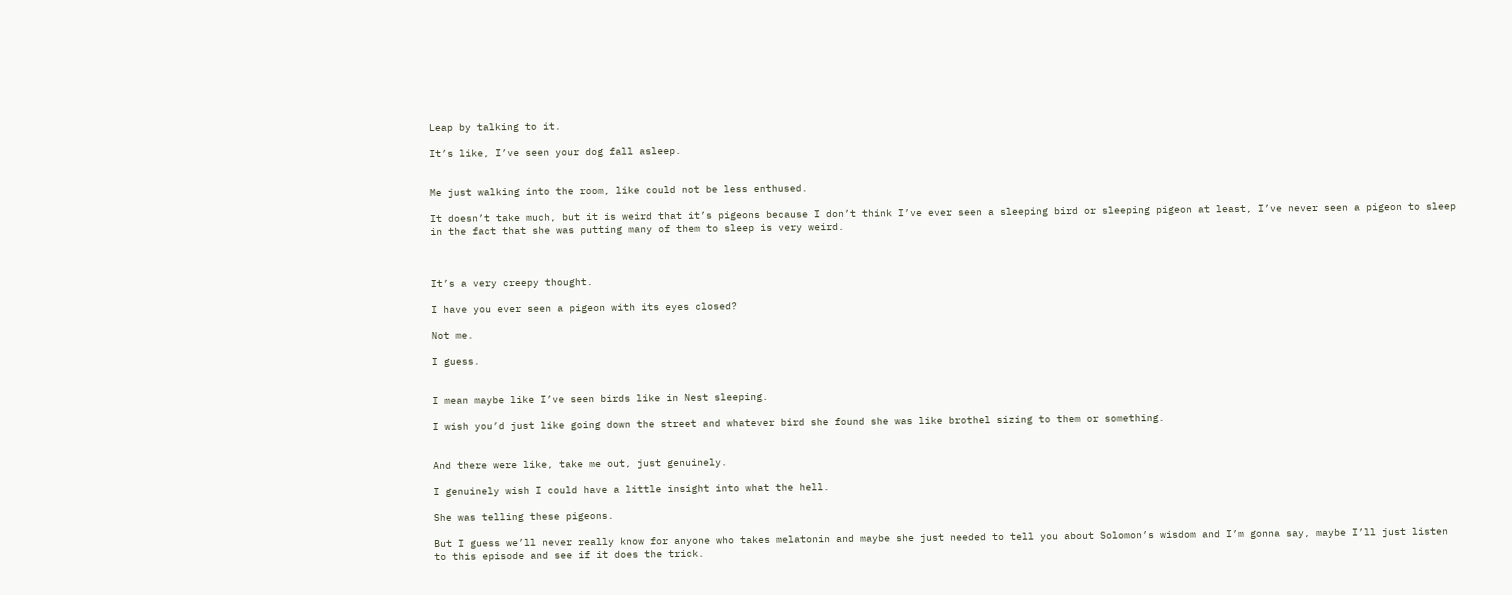Leap by talking to it.

It’s like, I’ve seen your dog fall asleep.


Me just walking into the room, like could not be less enthused.

It doesn’t take much, but it is weird that it’s pigeons because I don’t think I’ve ever seen a sleeping bird or sleeping pigeon at least, I’ve never seen a pigeon to sleep in the fact that she was putting many of them to sleep is very weird.



It’s a very creepy thought.

I have you ever seen a pigeon with its eyes closed?

Not me.

I guess.


I mean maybe like I’ve seen birds like in Nest sleeping.

I wish you’d just like going down the street and whatever bird she found she was like brothel sizing to them or something.


And there were like, take me out, just genuinely.

I genuinely wish I could have a little insight into what the hell.

She was telling these pigeons.

But I guess we’ll never really know for anyone who takes melatonin and maybe she just needed to tell you about Solomon’s wisdom and I’m gonna say, maybe I’ll just listen to this episode and see if it does the trick.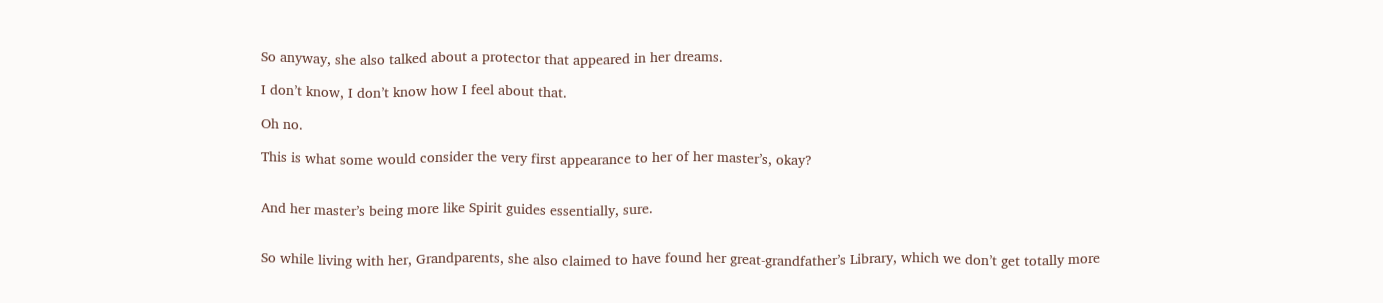So anyway, she also talked about a protector that appeared in her dreams.

I don’t know, I don’t know how I feel about that.

Oh no.

This is what some would consider the very first appearance to her of her master’s, okay?


And her master’s being more like Spirit guides essentially, sure.


So while living with her, Grandparents, she also claimed to have found her great-grandfather’s Library, which we don’t get totally more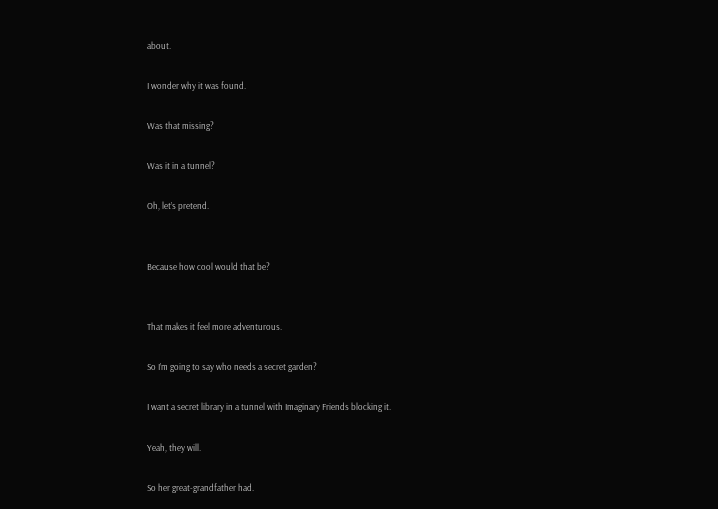about.

I wonder why it was found.

Was that missing?

Was it in a tunnel?

Oh, let’s pretend.


Because how cool would that be?


That makes it feel more adventurous.

So I’m going to say who needs a secret garden?

I want a secret library in a tunnel with Imaginary Friends blocking it.

Yeah, they will.

So her great-grandfather had.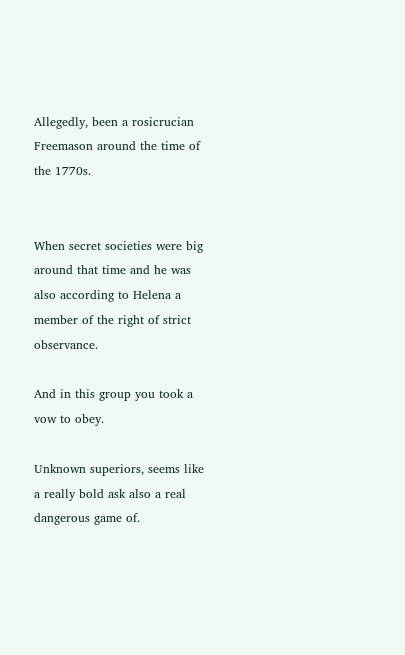Allegedly, been a rosicrucian Freemason around the time of the 1770s.


When secret societies were big around that time and he was also according to Helena a member of the right of strict observance.

And in this group you took a vow to obey.

Unknown superiors, seems like a really bold ask also a real dangerous game of.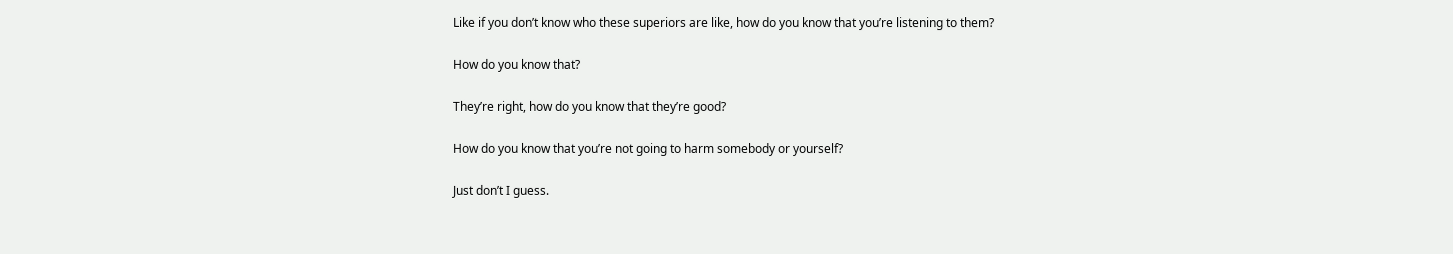Like if you don’t know who these superiors are like, how do you know that you’re listening to them?

How do you know that?

They’re right, how do you know that they’re good?

How do you know that you’re not going to harm somebody or yourself?

Just don’t I guess.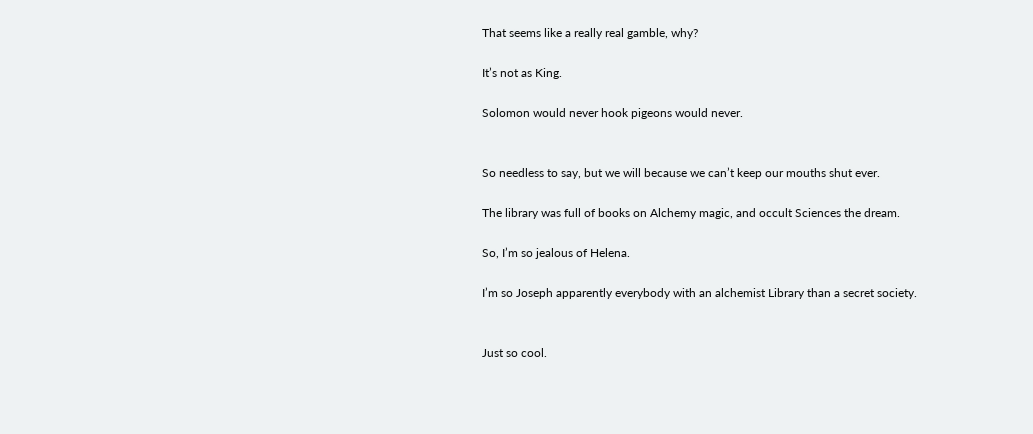That seems like a really real gamble, why?

It’s not as King.

Solomon would never hook pigeons would never.


So needless to say, but we will because we can’t keep our mouths shut ever.

The library was full of books on Alchemy magic, and occult Sciences the dream.

So, I’m so jealous of Helena.

I’m so Joseph apparently everybody with an alchemist Library than a secret society.


Just so cool.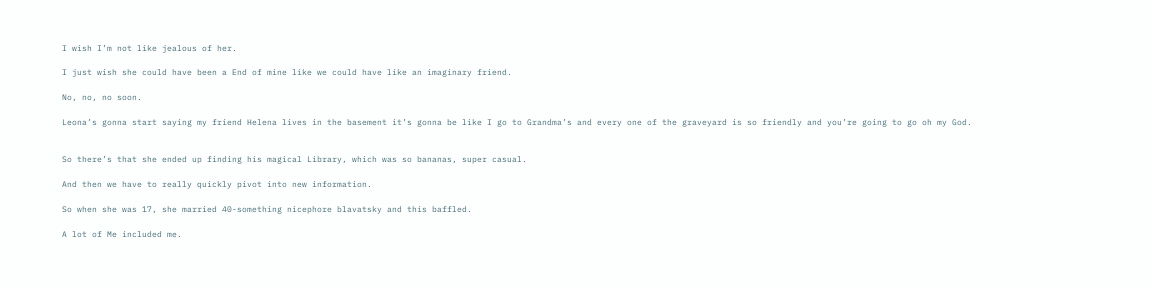I wish I’m not like jealous of her.

I just wish she could have been a End of mine like we could have like an imaginary friend.

No, no, no soon.

Leona’s gonna start saying my friend Helena lives in the basement it’s gonna be like I go to Grandma’s and every one of the graveyard is so friendly and you’re going to go oh my God.


So there’s that she ended up finding his magical Library, which was so bananas, super casual.

And then we have to really quickly pivot into new information.

So when she was 17, she married 40-something nicephore blavatsky and this baffled.

A lot of Me included me.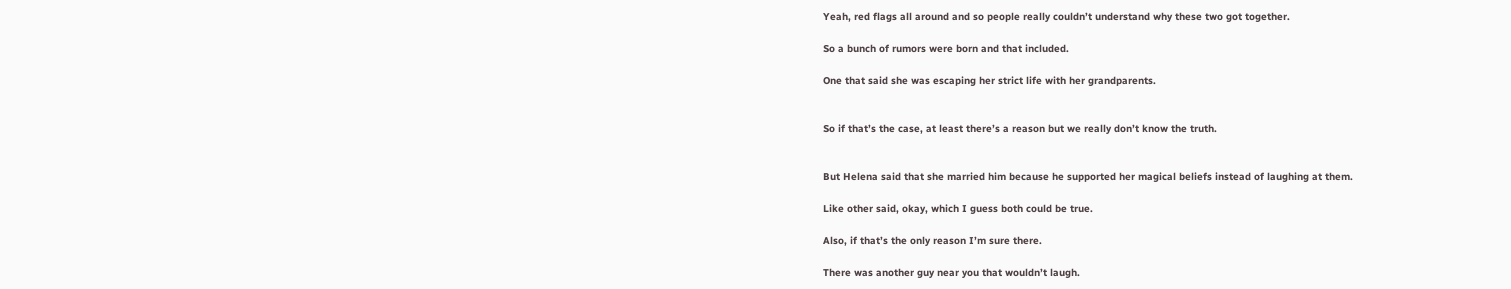Yeah, red flags all around and so people really couldn’t understand why these two got together.

So a bunch of rumors were born and that included.

One that said she was escaping her strict life with her grandparents.


So if that’s the case, at least there’s a reason but we really don’t know the truth.


But Helena said that she married him because he supported her magical beliefs instead of laughing at them.

Like other said, okay, which I guess both could be true.

Also, if that’s the only reason I’m sure there.

There was another guy near you that wouldn’t laugh.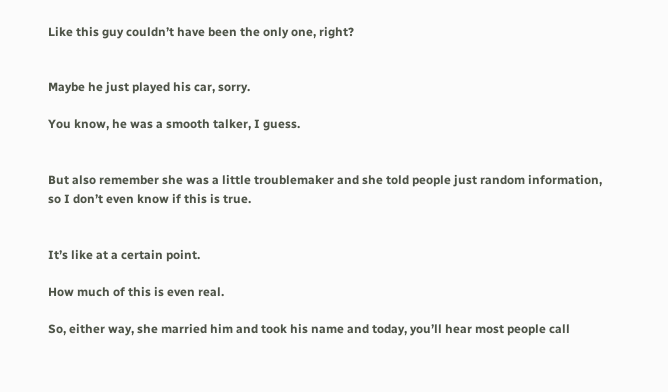Like this guy couldn’t have been the only one, right?


Maybe he just played his car, sorry.

You know, he was a smooth talker, I guess.


But also remember she was a little troublemaker and she told people just random information, so I don’t even know if this is true.


It’s like at a certain point.

How much of this is even real.

So, either way, she married him and took his name and today, you’ll hear most people call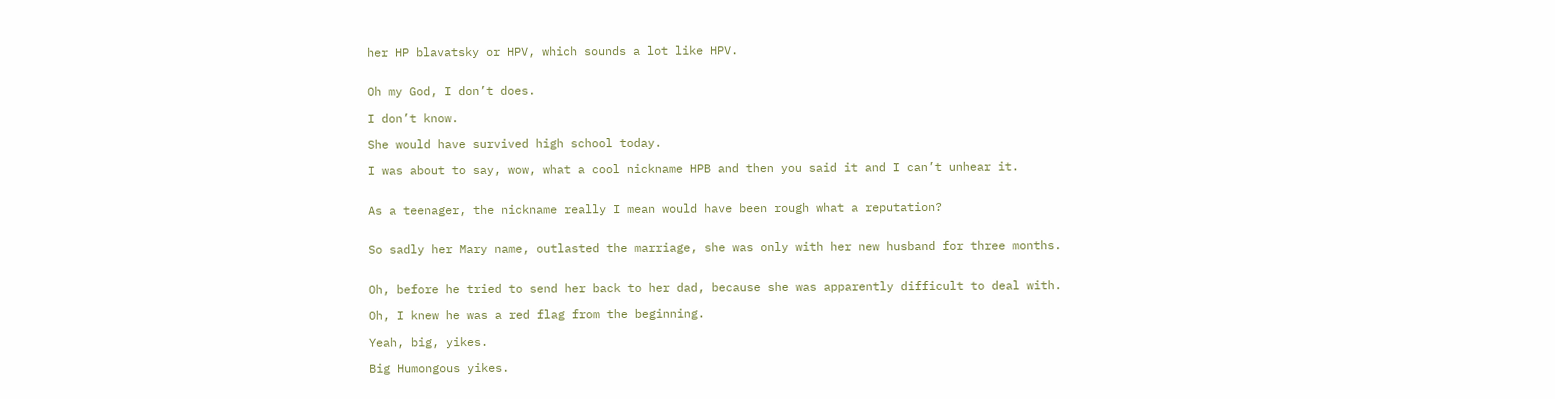her HP blavatsky or HPV, which sounds a lot like HPV.


Oh my God, I don’t does.

I don’t know.

She would have survived high school today.

I was about to say, wow, what a cool nickname HPB and then you said it and I can’t unhear it.


As a teenager, the nickname really I mean would have been rough what a reputation?


So sadly her Mary name, outlasted the marriage, she was only with her new husband for three months.


Oh, before he tried to send her back to her dad, because she was apparently difficult to deal with.

Oh, I knew he was a red flag from the beginning.

Yeah, big, yikes.

Big Humongous yikes.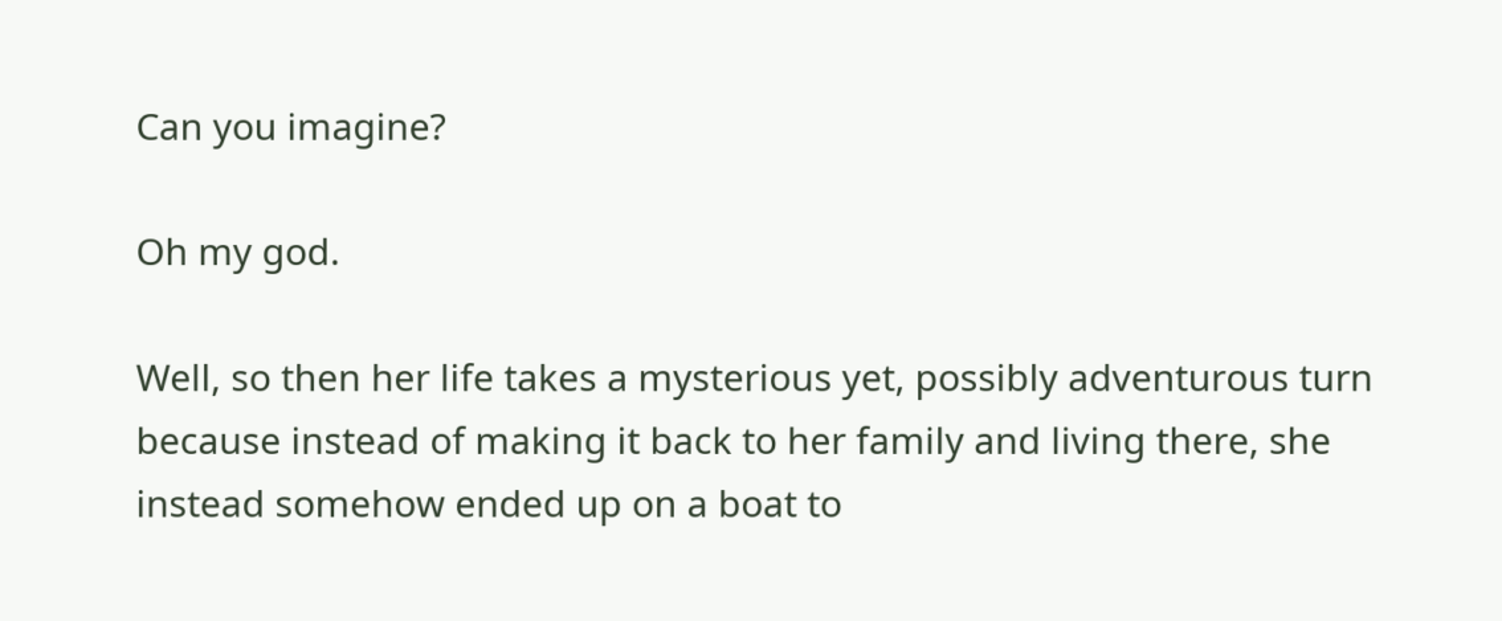Can you imagine?

Oh my god.

Well, so then her life takes a mysterious yet, possibly adventurous turn because instead of making it back to her family and living there, she instead somehow ended up on a boat to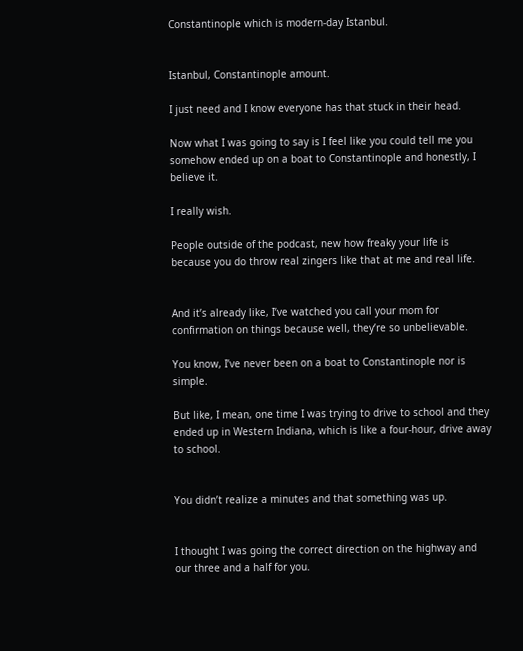Constantinople which is modern-day Istanbul.


Istanbul, Constantinople amount.

I just need and I know everyone has that stuck in their head.

Now what I was going to say is I feel like you could tell me you somehow ended up on a boat to Constantinople and honestly, I believe it.

I really wish.

People outside of the podcast, new how freaky your life is because you do throw real zingers like that at me and real life.


And it’s already like, I’ve watched you call your mom for confirmation on things because well, they’re so unbelievable.

You know, I’ve never been on a boat to Constantinople nor is simple.

But like, I mean, one time I was trying to drive to school and they ended up in Western Indiana, which is like a four-hour, drive away to school.


You didn’t realize a minutes and that something was up.


I thought I was going the correct direction on the highway and our three and a half for you.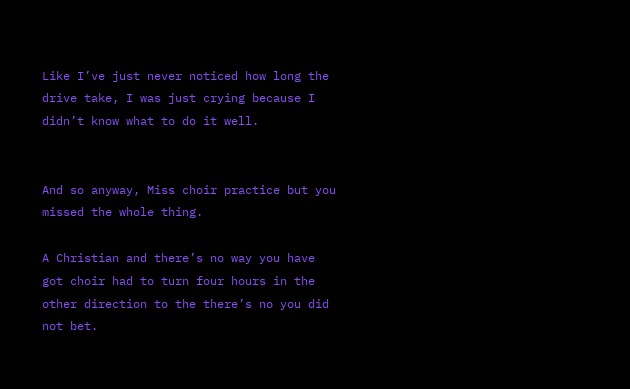Like I’ve just never noticed how long the drive take, I was just crying because I didn’t know what to do it well.


And so anyway, Miss choir practice but you missed the whole thing.

A Christian and there’s no way you have got choir had to turn four hours in the other direction to the there’s no you did not bet.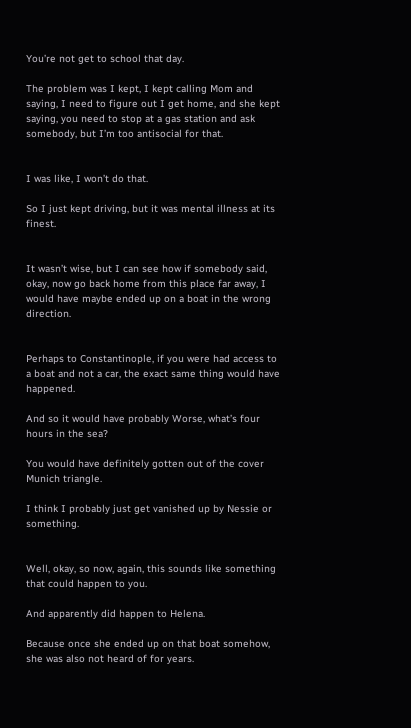You’re not get to school that day.

The problem was I kept, I kept calling Mom and saying, I need to figure out I get home, and she kept saying, you need to stop at a gas station and ask somebody, but I’m too antisocial for that.


I was like, I won’t do that.

So I just kept driving, but it was mental illness at its finest.


It wasn’t wise, but I can see how if somebody said, okay, now go back home from this place far away, I would have maybe ended up on a boat in the wrong direction.


Perhaps to Constantinople, if you were had access to a boat and not a car, the exact same thing would have happened.

And so it would have probably Worse, what’s four hours in the sea?

You would have definitely gotten out of the cover Munich triangle.

I think I probably just get vanished up by Nessie or something.


Well, okay, so now, again, this sounds like something that could happen to you.

And apparently did happen to Helena.

Because once she ended up on that boat somehow, she was also not heard of for years.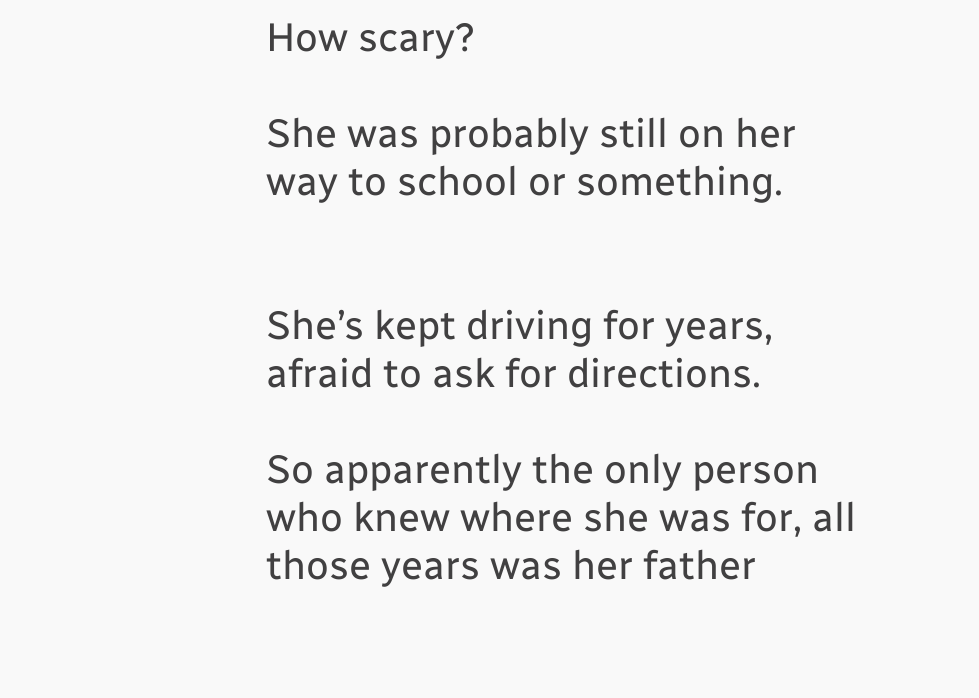How scary?

She was probably still on her way to school or something.


She’s kept driving for years, afraid to ask for directions.

So apparently the only person who knew where she was for, all those years was her father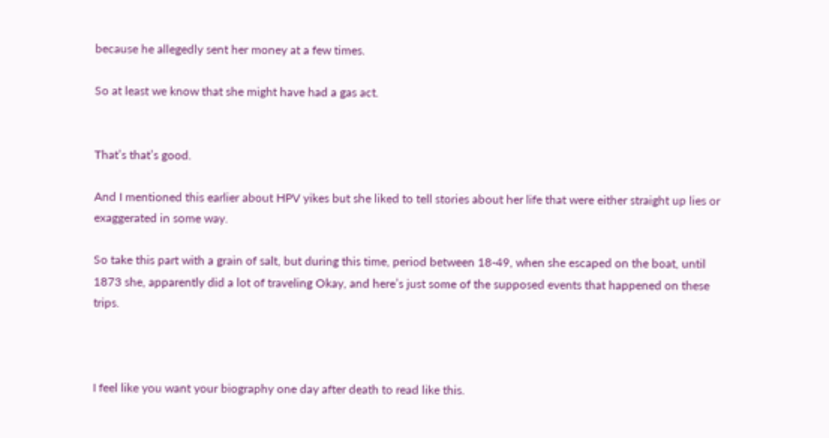because he allegedly sent her money at a few times.

So at least we know that she might have had a gas act.


That’s that’s good.

And I mentioned this earlier about HPV yikes but she liked to tell stories about her life that were either straight up lies or exaggerated in some way.

So take this part with a grain of salt, but during this time, period between 18-49, when she escaped on the boat, until 1873 she, apparently did a lot of traveling Okay, and here’s just some of the supposed events that happened on these trips.



I feel like you want your biography one day after death to read like this.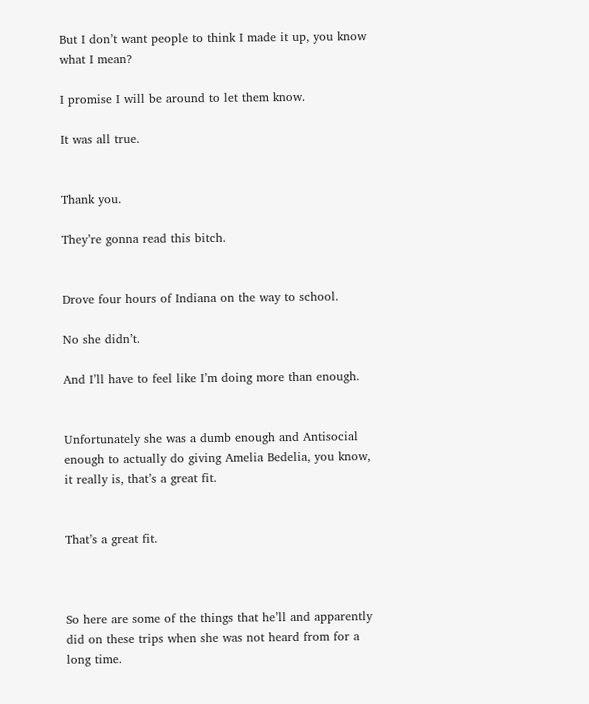But I don’t want people to think I made it up, you know what I mean?

I promise I will be around to let them know.

It was all true.


Thank you.

They’re gonna read this bitch.


Drove four hours of Indiana on the way to school.

No she didn’t.

And I’ll have to feel like I’m doing more than enough.


Unfortunately she was a dumb enough and Antisocial enough to actually do giving Amelia Bedelia, you know, it really is, that’s a great fit.


That’s a great fit.



So here are some of the things that he’ll and apparently did on these trips when she was not heard from for a long time.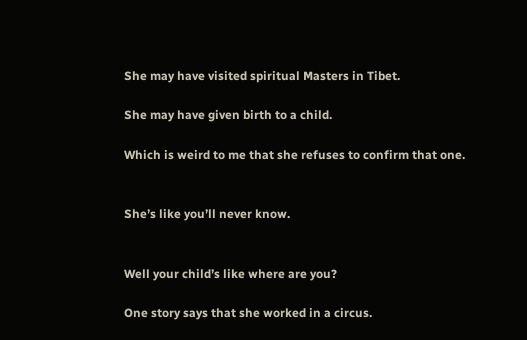She may have visited spiritual Masters in Tibet.

She may have given birth to a child.

Which is weird to me that she refuses to confirm that one.


She’s like you’ll never know.


Well your child’s like where are you?

One story says that she worked in a circus.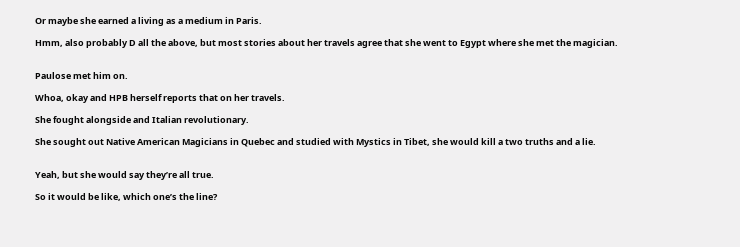Or maybe she earned a living as a medium in Paris.

Hmm, also probably D all the above, but most stories about her travels agree that she went to Egypt where she met the magician.


Paulose met him on.

Whoa, okay and HPB herself reports that on her travels.

She fought alongside and Italian revolutionary.

She sought out Native American Magicians in Quebec and studied with Mystics in Tibet, she would kill a two truths and a lie.


Yeah, but she would say they’re all true.

So it would be like, which one’s the line?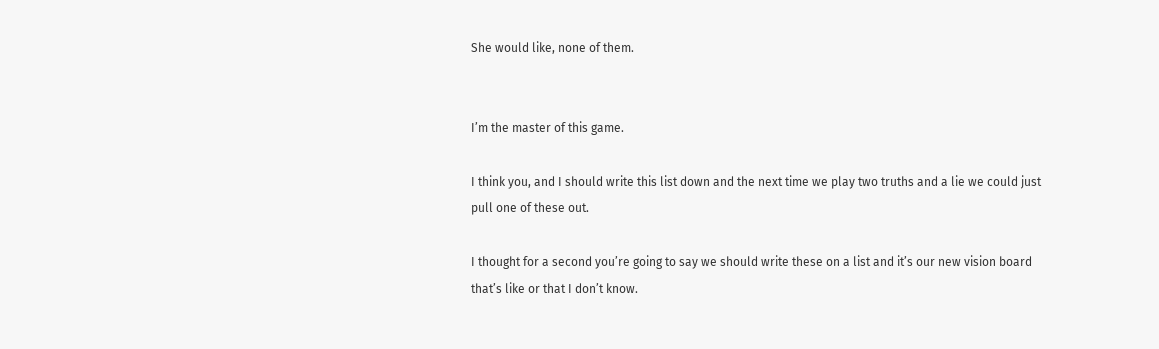She would like, none of them.


I’m the master of this game.

I think you, and I should write this list down and the next time we play two truths and a lie we could just pull one of these out.

I thought for a second you’re going to say we should write these on a list and it’s our new vision board that’s like or that I don’t know.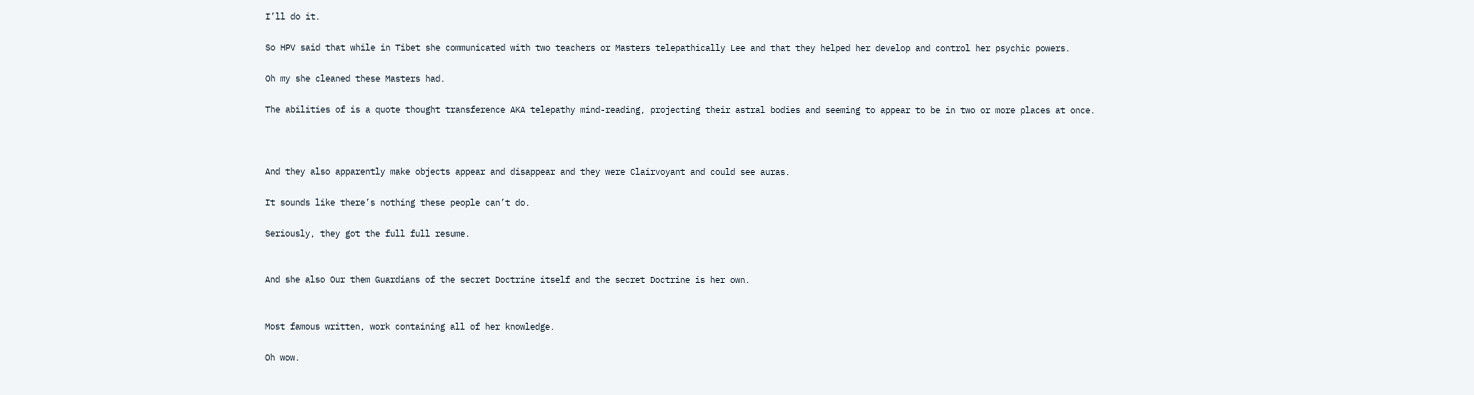I’ll do it.

So HPV said that while in Tibet she communicated with two teachers or Masters telepathically Lee and that they helped her develop and control her psychic powers.

Oh my she cleaned these Masters had.

The abilities of is a quote thought transference AKA telepathy mind-reading, projecting their astral bodies and seeming to appear to be in two or more places at once.



And they also apparently make objects appear and disappear and they were Clairvoyant and could see auras.

It sounds like there’s nothing these people can’t do.

Seriously, they got the full full resume.


And she also Our them Guardians of the secret Doctrine itself and the secret Doctrine is her own.


Most famous written, work containing all of her knowledge.

Oh wow.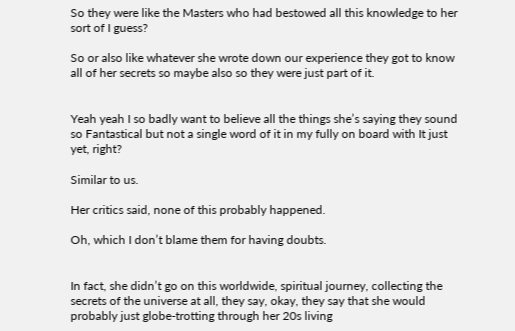So they were like the Masters who had bestowed all this knowledge to her sort of I guess?

So or also like whatever she wrote down our experience they got to know all of her secrets so maybe also so they were just part of it.


Yeah yeah I so badly want to believe all the things she’s saying they sound so Fantastical but not a single word of it in my fully on board with It just yet, right?

Similar to us.

Her critics said, none of this probably happened.

Oh, which I don’t blame them for having doubts.


In fact, she didn’t go on this worldwide, spiritual journey, collecting the secrets of the universe at all, they say, okay, they say that she would probably just globe-trotting through her 20s living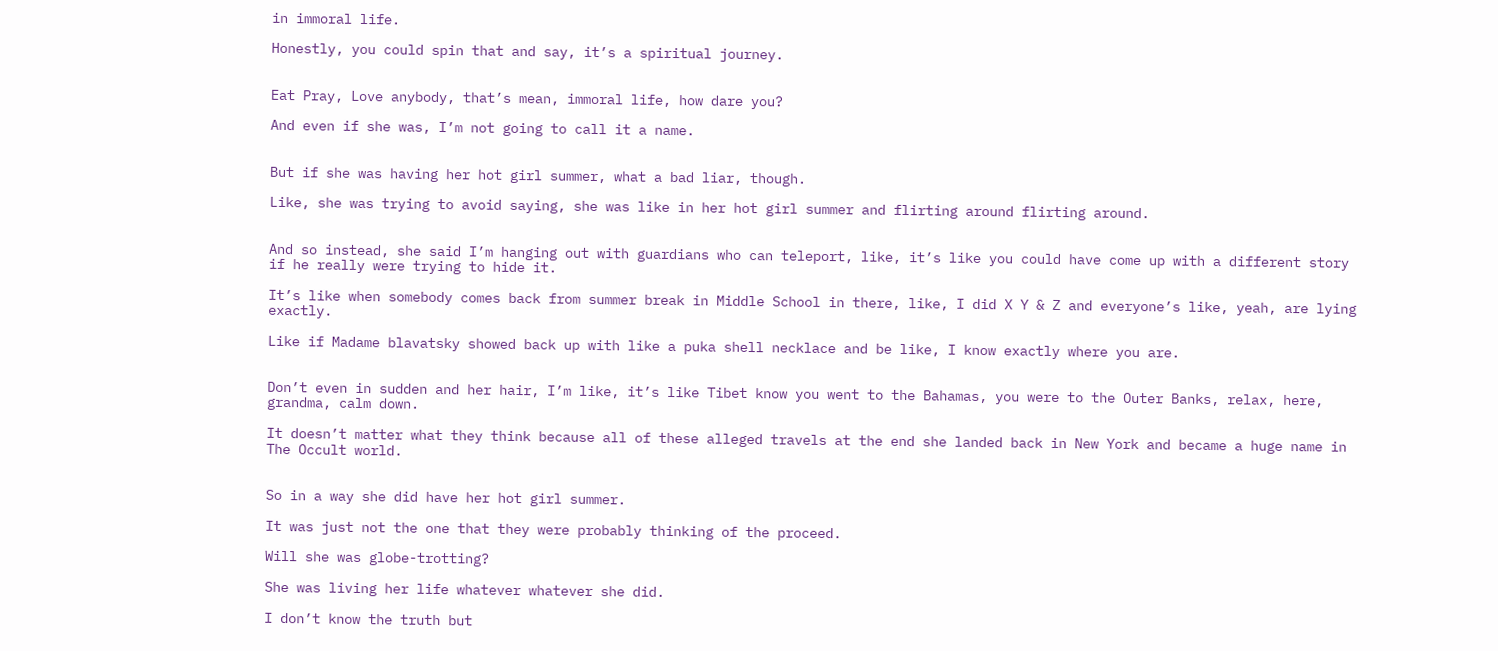in immoral life.

Honestly, you could spin that and say, it’s a spiritual journey.


Eat Pray, Love anybody, that’s mean, immoral life, how dare you?

And even if she was, I’m not going to call it a name.


But if she was having her hot girl summer, what a bad liar, though.

Like, she was trying to avoid saying, she was like in her hot girl summer and flirting around flirting around.


And so instead, she said I’m hanging out with guardians who can teleport, like, it’s like you could have come up with a different story if he really were trying to hide it.

It’s like when somebody comes back from summer break in Middle School in there, like, I did X Y & Z and everyone’s like, yeah, are lying exactly.

Like if Madame blavatsky showed back up with like a puka shell necklace and be like, I know exactly where you are.


Don’t even in sudden and her hair, I’m like, it’s like Tibet know you went to the Bahamas, you were to the Outer Banks, relax, here, grandma, calm down.

It doesn’t matter what they think because all of these alleged travels at the end she landed back in New York and became a huge name in The Occult world.


So in a way she did have her hot girl summer.

It was just not the one that they were probably thinking of the proceed.

Will she was globe-trotting?

She was living her life whatever whatever she did.

I don’t know the truth but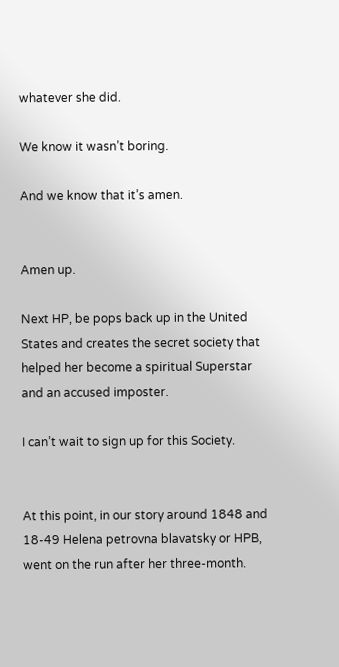whatever she did.

We know it wasn’t boring.

And we know that it’s amen.


Amen up.

Next HP, be pops back up in the United States and creates the secret society that helped her become a spiritual Superstar and an accused imposter.

I can’t wait to sign up for this Society.


At this point, in our story around 1848 and 18-49 Helena petrovna blavatsky or HPB, went on the run after her three-month.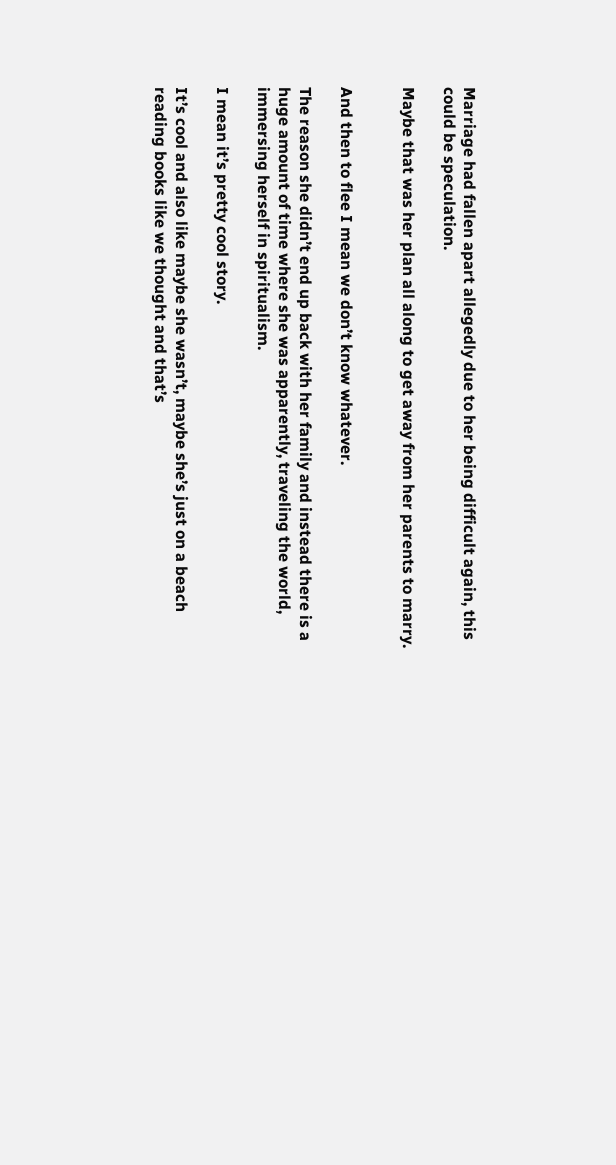Marriage had fallen apart allegedly due to her being difficult again, this could be speculation.

Maybe that was her plan all along to get away from her parents to marry.


And then to flee I mean we don’t know whatever.

The reason she didn’t end up back with her family and instead there is a huge amount of time where she was apparently, traveling the world, immersing herself in spiritualism.

I mean it’s pretty cool story.

It’s cool and also like maybe she wasn’t, maybe she’s just on a beach reading books like we thought and that’s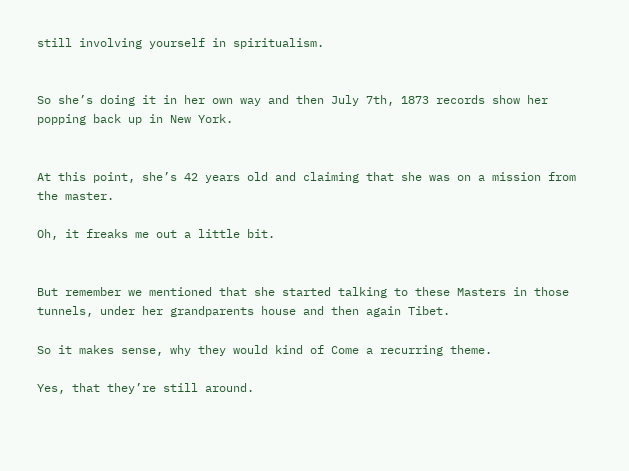still involving yourself in spiritualism.


So she’s doing it in her own way and then July 7th, 1873 records show her popping back up in New York.


At this point, she’s 42 years old and claiming that she was on a mission from the master.

Oh, it freaks me out a little bit.


But remember we mentioned that she started talking to these Masters in those tunnels, under her grandparents house and then again Tibet.

So it makes sense, why they would kind of Come a recurring theme.

Yes, that they’re still around.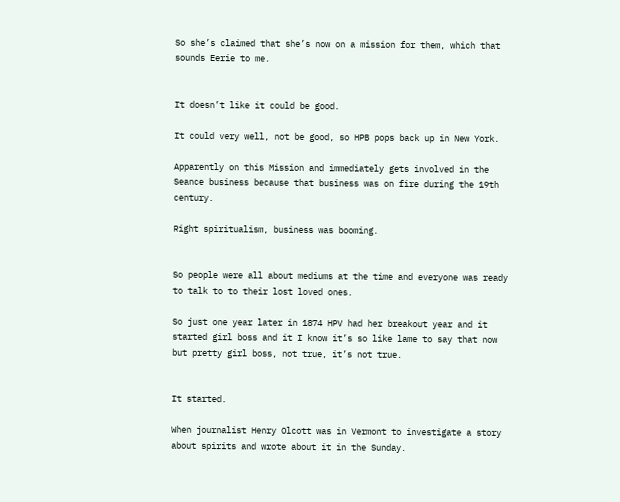So she’s claimed that she’s now on a mission for them, which that sounds Eerie to me.


It doesn’t like it could be good.

It could very well, not be good, so HPB pops back up in New York.

Apparently on this Mission and immediately gets involved in the Seance business because that business was on fire during the 19th century.

Right spiritualism, business was booming.


So people were all about mediums at the time and everyone was ready to talk to to their lost loved ones.

So just one year later in 1874 HPV had her breakout year and it started girl boss and it I know it’s so like lame to say that now but pretty girl boss, not true, it’s not true.


It started.

When journalist Henry Olcott was in Vermont to investigate a story about spirits and wrote about it in the Sunday.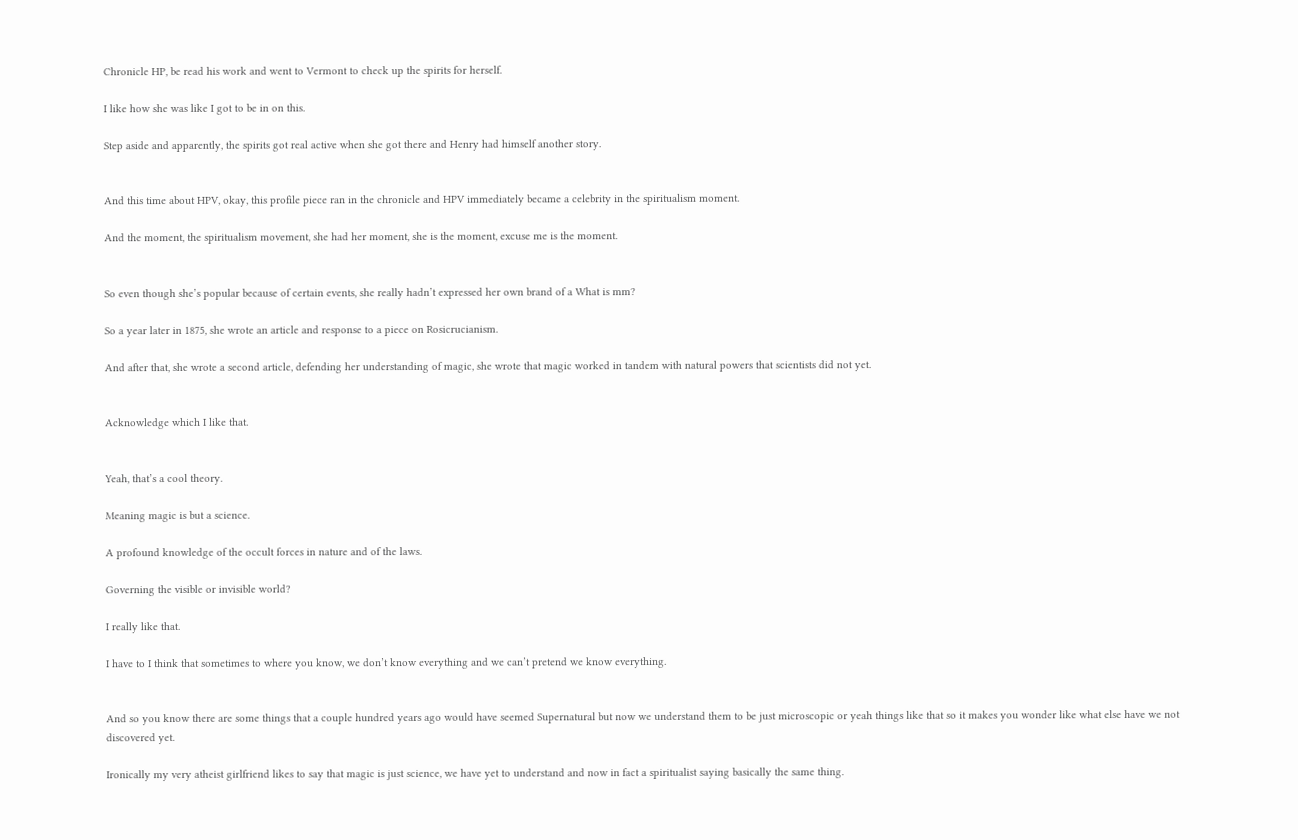Chronicle HP, be read his work and went to Vermont to check up the spirits for herself.

I like how she was like I got to be in on this.

Step aside and apparently, the spirits got real active when she got there and Henry had himself another story.


And this time about HPV, okay, this profile piece ran in the chronicle and HPV immediately became a celebrity in the spiritualism moment.

And the moment, the spiritualism movement, she had her moment, she is the moment, excuse me is the moment.


So even though she’s popular because of certain events, she really hadn’t expressed her own brand of a What is mm?

So a year later in 1875, she wrote an article and response to a piece on Rosicrucianism.

And after that, she wrote a second article, defending her understanding of magic, she wrote that magic worked in tandem with natural powers that scientists did not yet.


Acknowledge which I like that.


Yeah, that’s a cool theory.

Meaning magic is but a science.

A profound knowledge of the occult forces in nature and of the laws.

Governing the visible or invisible world?

I really like that.

I have to I think that sometimes to where you know, we don’t know everything and we can’t pretend we know everything.


And so you know there are some things that a couple hundred years ago would have seemed Supernatural but now we understand them to be just microscopic or yeah things like that so it makes you wonder like what else have we not discovered yet.

Ironically my very atheist girlfriend likes to say that magic is just science, we have yet to understand and now in fact a spiritualist saying basically the same thing.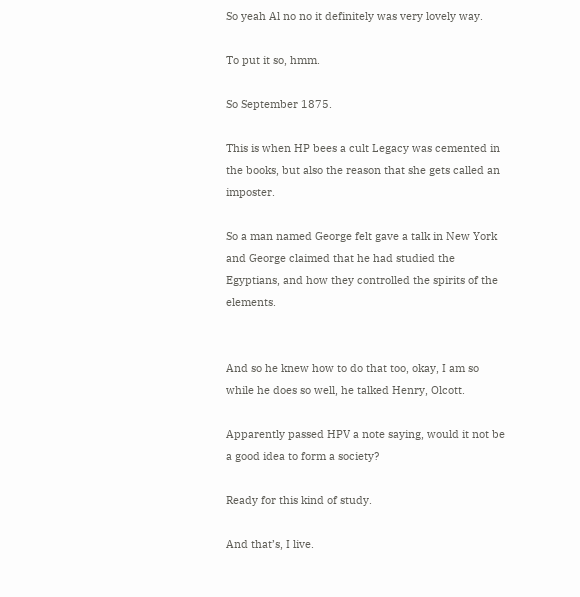So yeah Al no no it definitely was very lovely way.

To put it so, hmm.

So September 1875.

This is when HP bees a cult Legacy was cemented in the books, but also the reason that she gets called an imposter.

So a man named George felt gave a talk in New York and George claimed that he had studied the Egyptians, and how they controlled the spirits of the elements.


And so he knew how to do that too, okay, I am so while he does so well, he talked Henry, Olcott.

Apparently passed HPV a note saying, would it not be a good idea to form a society?

Ready for this kind of study.

And that’s, I live.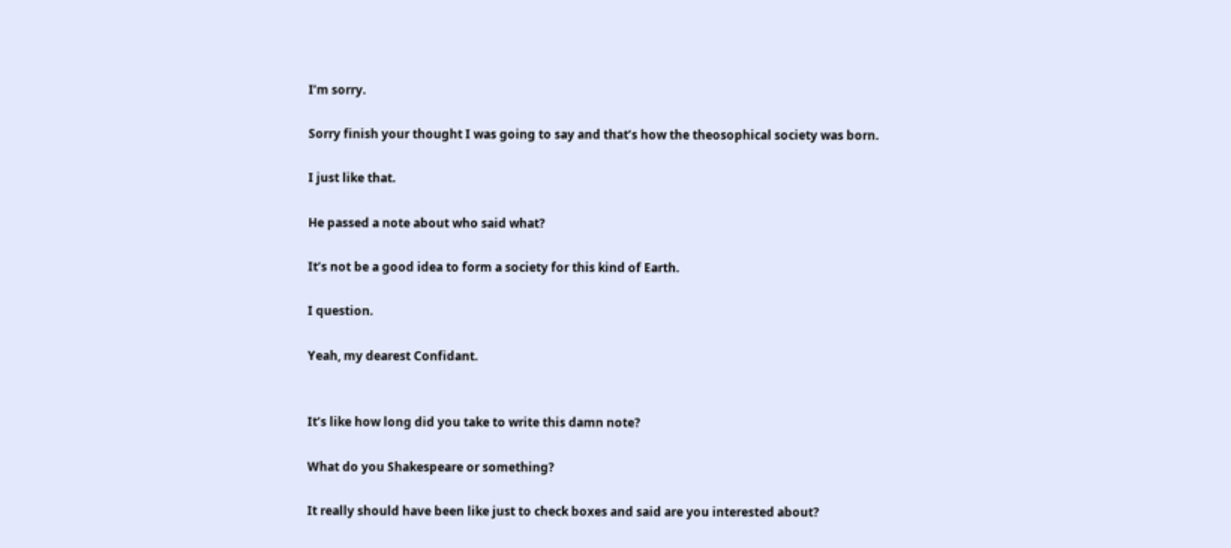I’m sorry.

Sorry finish your thought I was going to say and that’s how the theosophical society was born.

I just like that.

He passed a note about who said what?

It’s not be a good idea to form a society for this kind of Earth.

I question.

Yeah, my dearest Confidant.


It’s like how long did you take to write this damn note?

What do you Shakespeare or something?

It really should have been like just to check boxes and said are you interested about?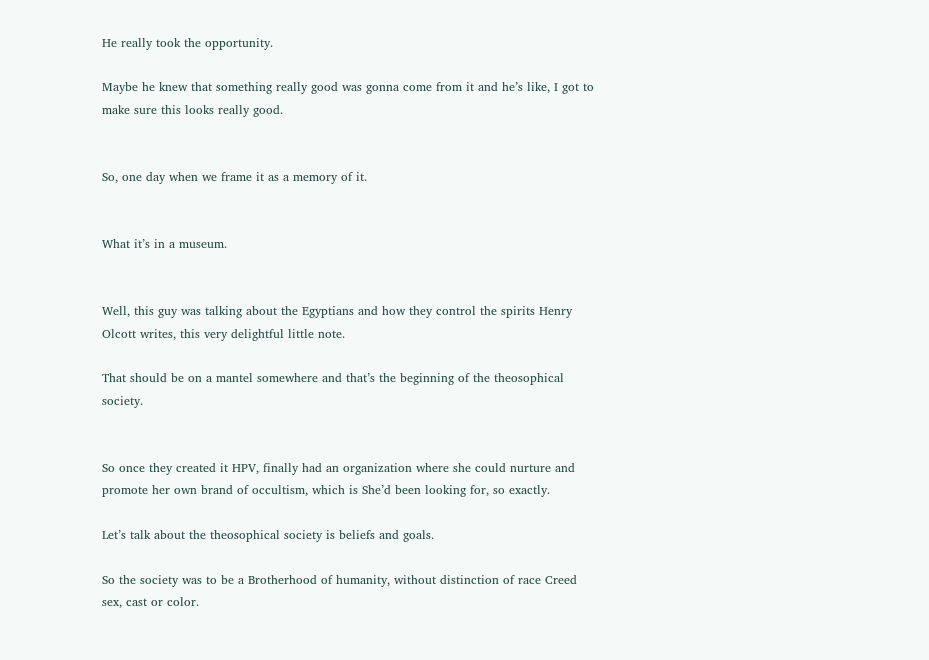He really took the opportunity.

Maybe he knew that something really good was gonna come from it and he’s like, I got to make sure this looks really good.


So, one day when we frame it as a memory of it.


What it’s in a museum.


Well, this guy was talking about the Egyptians and how they control the spirits Henry Olcott writes, this very delightful little note.

That should be on a mantel somewhere and that’s the beginning of the theosophical society.


So once they created it HPV, finally had an organization where she could nurture and promote her own brand of occultism, which is She’d been looking for, so exactly.

Let’s talk about the theosophical society is beliefs and goals.

So the society was to be a Brotherhood of humanity, without distinction of race Creed sex, cast or color.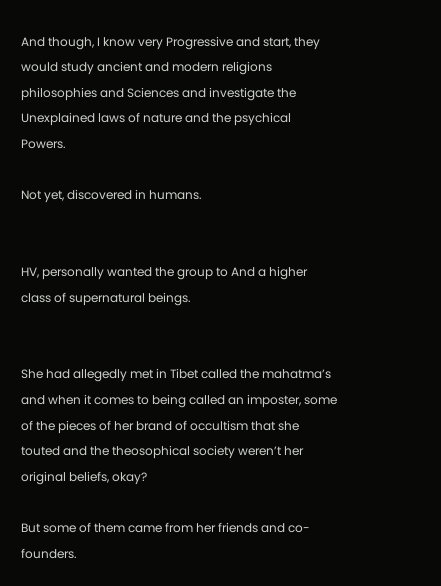And though, I know very Progressive and start, they would study ancient and modern religions philosophies and Sciences and investigate the Unexplained laws of nature and the psychical Powers.

Not yet, discovered in humans.


HV, personally wanted the group to And a higher class of supernatural beings.


She had allegedly met in Tibet called the mahatma’s and when it comes to being called an imposter, some of the pieces of her brand of occultism that she touted and the theosophical society weren’t her original beliefs, okay?

But some of them came from her friends and co-founders.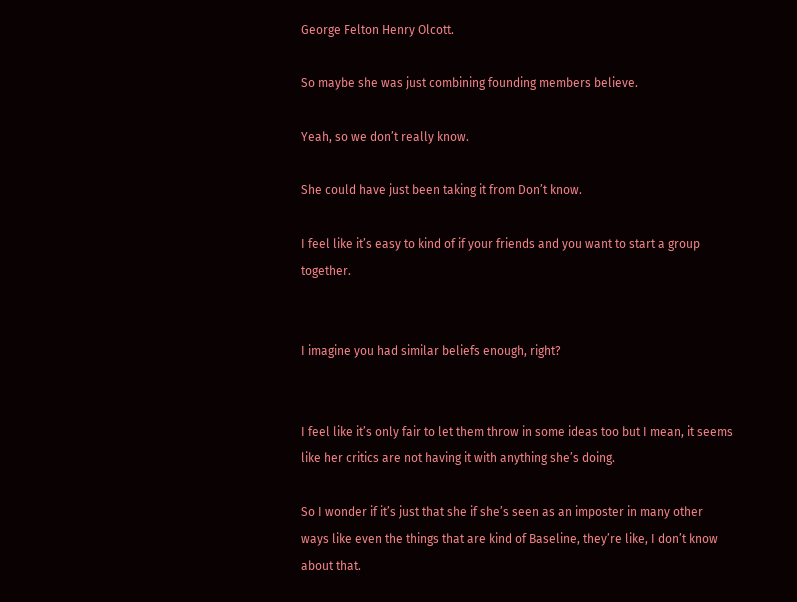George Felton Henry Olcott.

So maybe she was just combining founding members believe.

Yeah, so we don’t really know.

She could have just been taking it from Don’t know.

I feel like it’s easy to kind of if your friends and you want to start a group together.


I imagine you had similar beliefs enough, right?


I feel like it’s only fair to let them throw in some ideas too but I mean, it seems like her critics are not having it with anything she’s doing.

So I wonder if it’s just that she if she’s seen as an imposter in many other ways like even the things that are kind of Baseline, they’re like, I don’t know about that.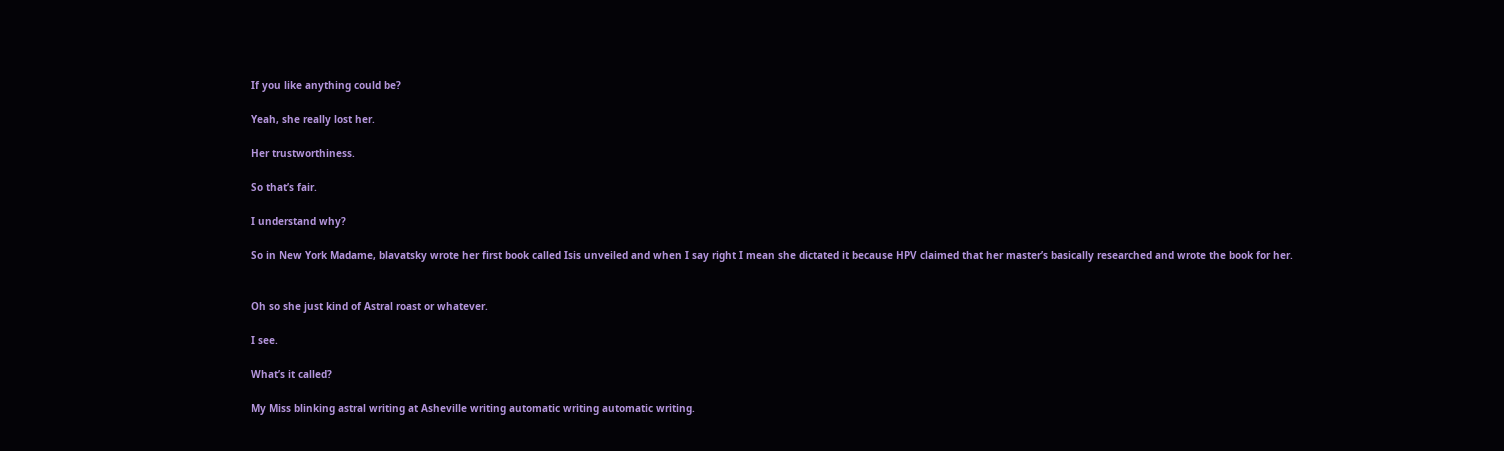If you like anything could be?

Yeah, she really lost her.

Her trustworthiness.

So that’s fair.

I understand why?

So in New York Madame, blavatsky wrote her first book called Isis unveiled and when I say right I mean she dictated it because HPV claimed that her master’s basically researched and wrote the book for her.


Oh so she just kind of Astral roast or whatever.

I see.

What’s it called?

My Miss blinking astral writing at Asheville writing automatic writing automatic writing.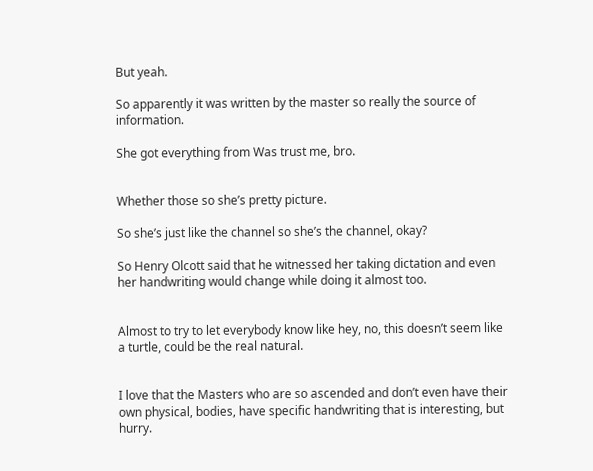But yeah.

So apparently it was written by the master so really the source of information.

She got everything from Was trust me, bro.


Whether those so she’s pretty picture.

So she’s just like the channel so she’s the channel, okay?

So Henry Olcott said that he witnessed her taking dictation and even her handwriting would change while doing it almost too.


Almost to try to let everybody know like hey, no, this doesn’t seem like a turtle, could be the real natural.


I love that the Masters who are so ascended and don’t even have their own physical, bodies, have specific handwriting that is interesting, but hurry.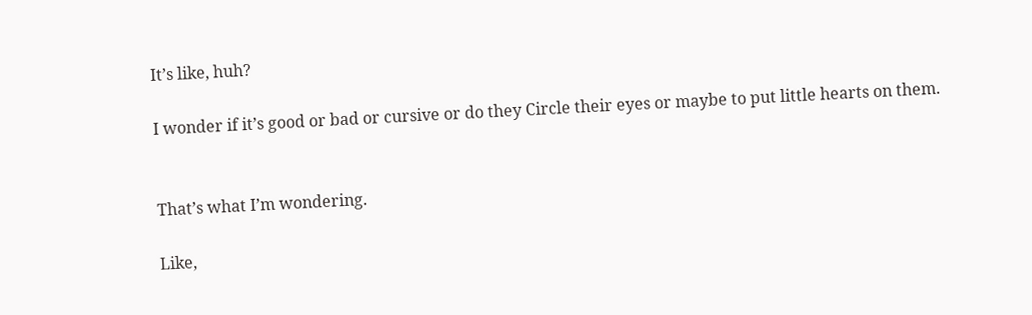It’s like, huh?

I wonder if it’s good or bad or cursive or do they Circle their eyes or maybe to put little hearts on them.


That’s what I’m wondering.

Like,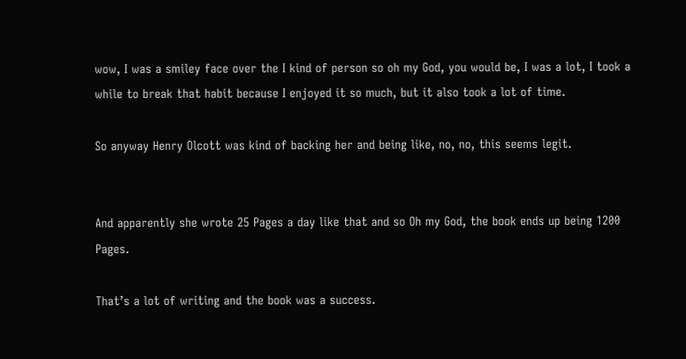wow, I was a smiley face over the I kind of person so oh my God, you would be, I was a lot, I took a while to break that habit because I enjoyed it so much, but it also took a lot of time.

So anyway Henry Olcott was kind of backing her and being like, no, no, this seems legit.


And apparently she wrote 25 Pages a day like that and so Oh my God, the book ends up being 1200 Pages.

That’s a lot of writing and the book was a success.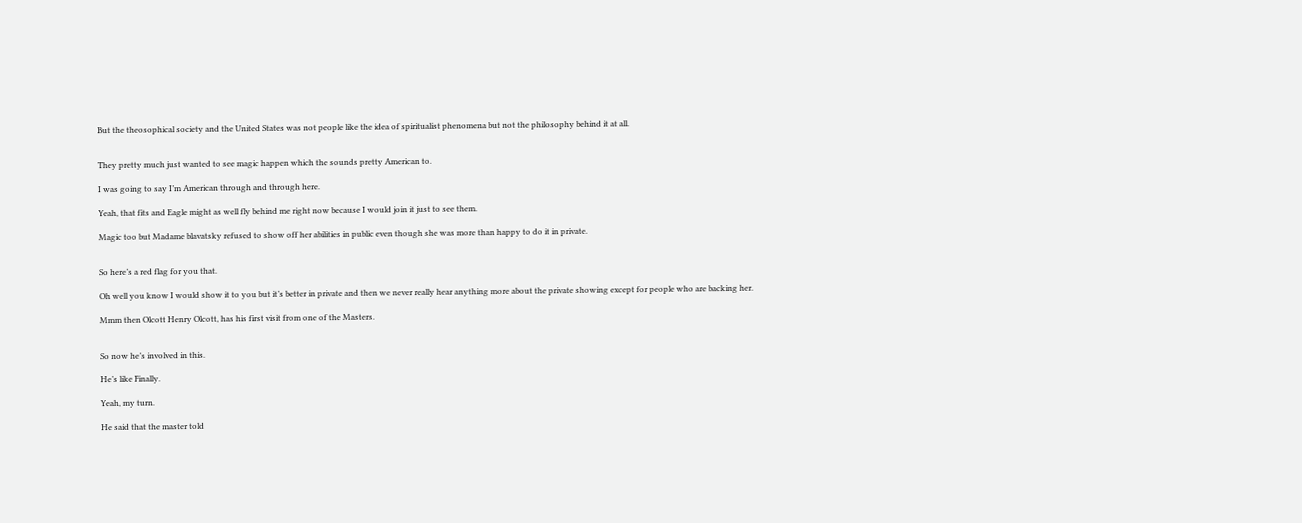But the theosophical society and the United States was not people like the idea of spiritualist phenomena but not the philosophy behind it at all.


They pretty much just wanted to see magic happen which the sounds pretty American to.

I was going to say I’m American through and through here.

Yeah, that fits and Eagle might as well fly behind me right now because I would join it just to see them.

Magic too but Madame blavatsky refused to show off her abilities in public even though she was more than happy to do it in private.


So here’s a red flag for you that.

Oh well you know I would show it to you but it’s better in private and then we never really hear anything more about the private showing except for people who are backing her.

Mmm then Olcott Henry Olcott, has his first visit from one of the Masters.


So now he’s involved in this.

He’s like Finally.

Yeah, my turn.

He said that the master told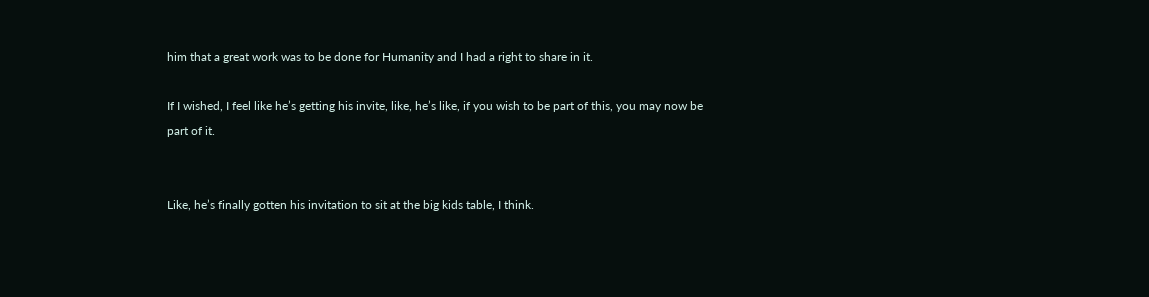him that a great work was to be done for Humanity and I had a right to share in it.

If I wished, I feel like he’s getting his invite, like, he’s like, if you wish to be part of this, you may now be part of it.


Like, he’s finally gotten his invitation to sit at the big kids table, I think.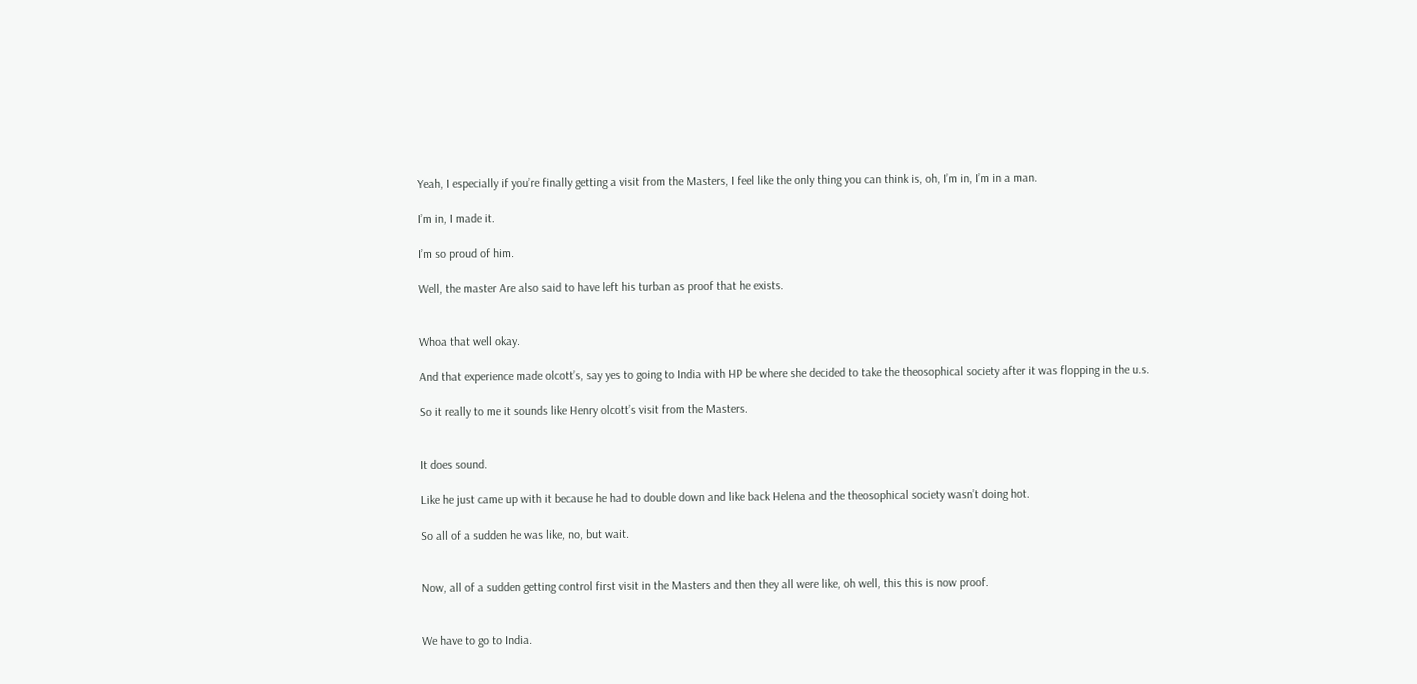Yeah, I especially if you’re finally getting a visit from the Masters, I feel like the only thing you can think is, oh, I’m in, I’m in a man.

I’m in, I made it.

I’m so proud of him.

Well, the master Are also said to have left his turban as proof that he exists.


Whoa that well okay.

And that experience made olcott’s, say yes to going to India with HP be where she decided to take the theosophical society after it was flopping in the u.s.

So it really to me it sounds like Henry olcott’s visit from the Masters.


It does sound.

Like he just came up with it because he had to double down and like back Helena and the theosophical society wasn’t doing hot.

So all of a sudden he was like, no, but wait.


Now, all of a sudden getting control first visit in the Masters and then they all were like, oh well, this this is now proof.


We have to go to India.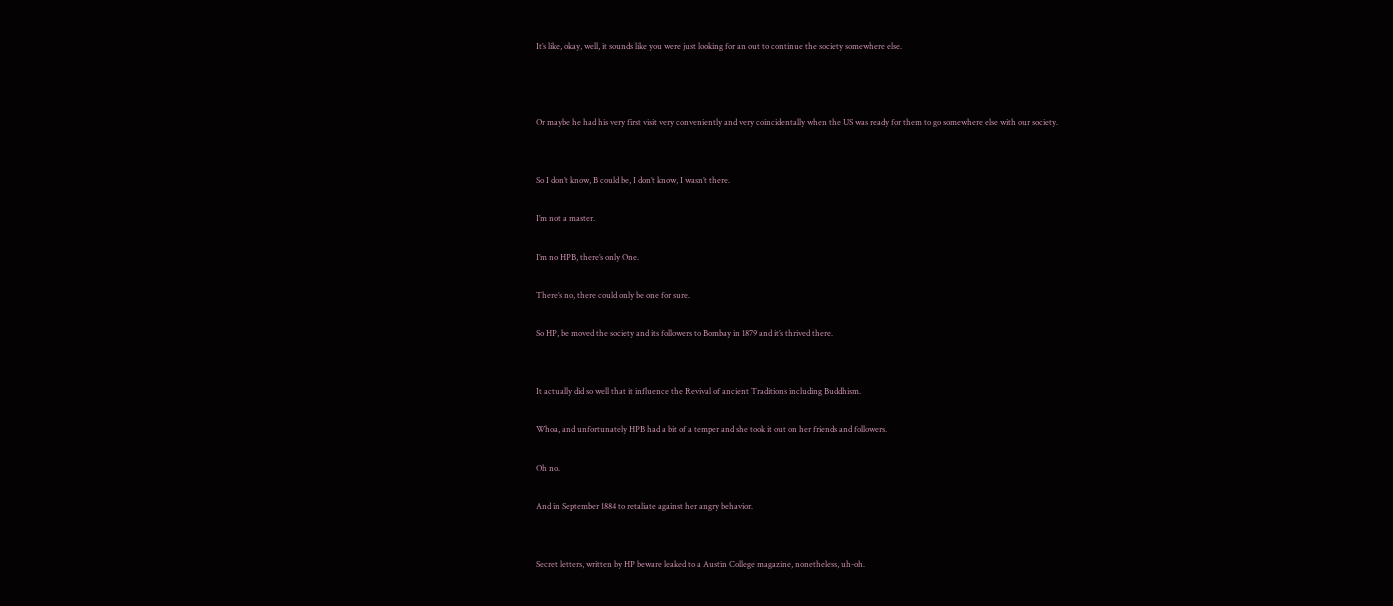It’s like, okay, well, it sounds like you were just looking for an out to continue the society somewhere else.



Or maybe he had his very first visit very conveniently and very coincidentally when the US was ready for them to go somewhere else with our society.


So I don’t know, B could be, I don’t know, I wasn’t there.

I’m not a master.

I’m no HPB, there’s only One.

There’s no, there could only be one for sure.

So HP, be moved the society and its followers to Bombay in 1879 and it’s thrived there.


It actually did so well that it influence the Revival of ancient Traditions including Buddhism.

Whoa, and unfortunately HPB had a bit of a temper and she took it out on her friends and followers.

Oh no.

And in September 1884 to retaliate against her angry behavior.


Secret letters, written by HP beware leaked to a Austin College magazine, nonetheless, uh-oh.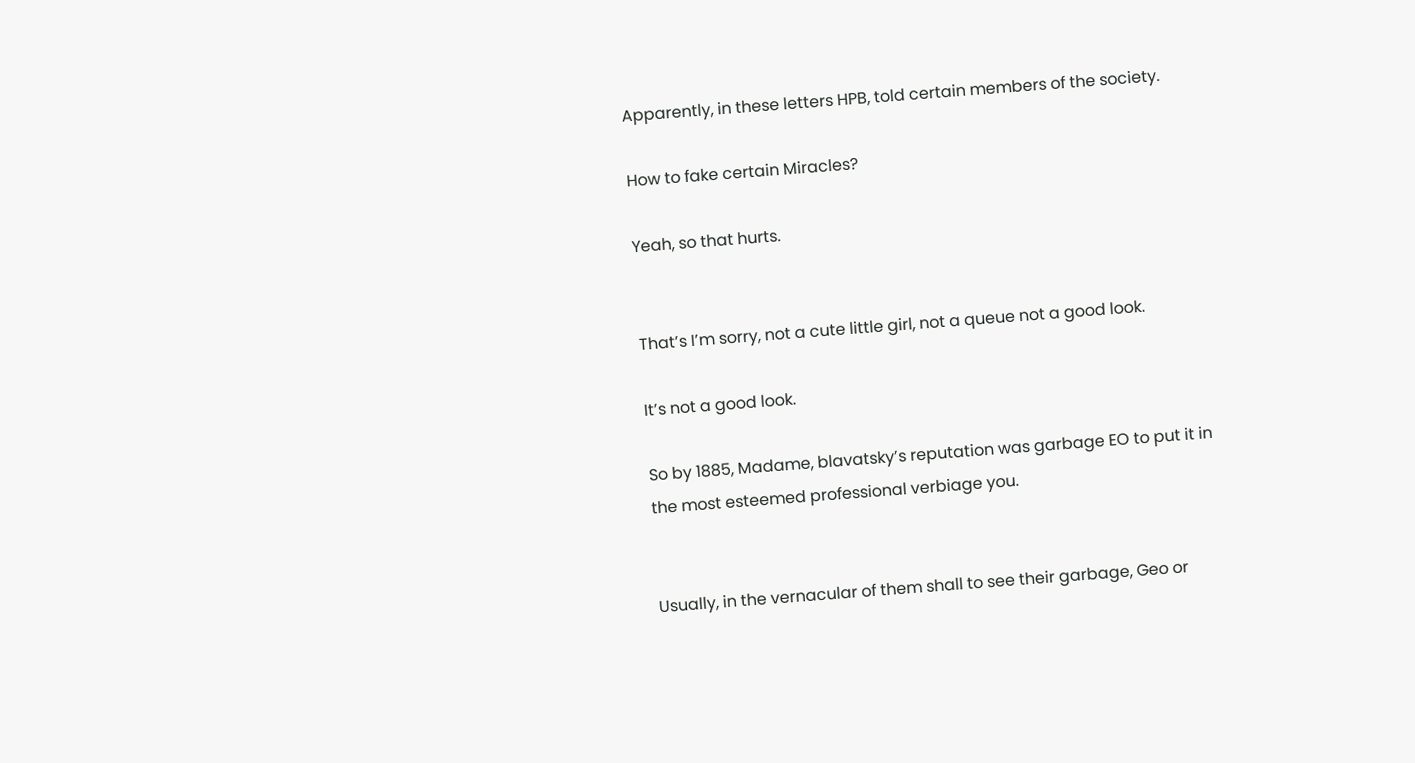Apparently, in these letters HPB, told certain members of the society.

How to fake certain Miracles?

Yeah, so that hurts.


That’s I’m sorry, not a cute little girl, not a queue not a good look.

It’s not a good look.

So by 1885, Madame, blavatsky’s reputation was garbage EO to put it in the most esteemed professional verbiage you.


Usually, in the vernacular of them shall to see their garbage, Geo or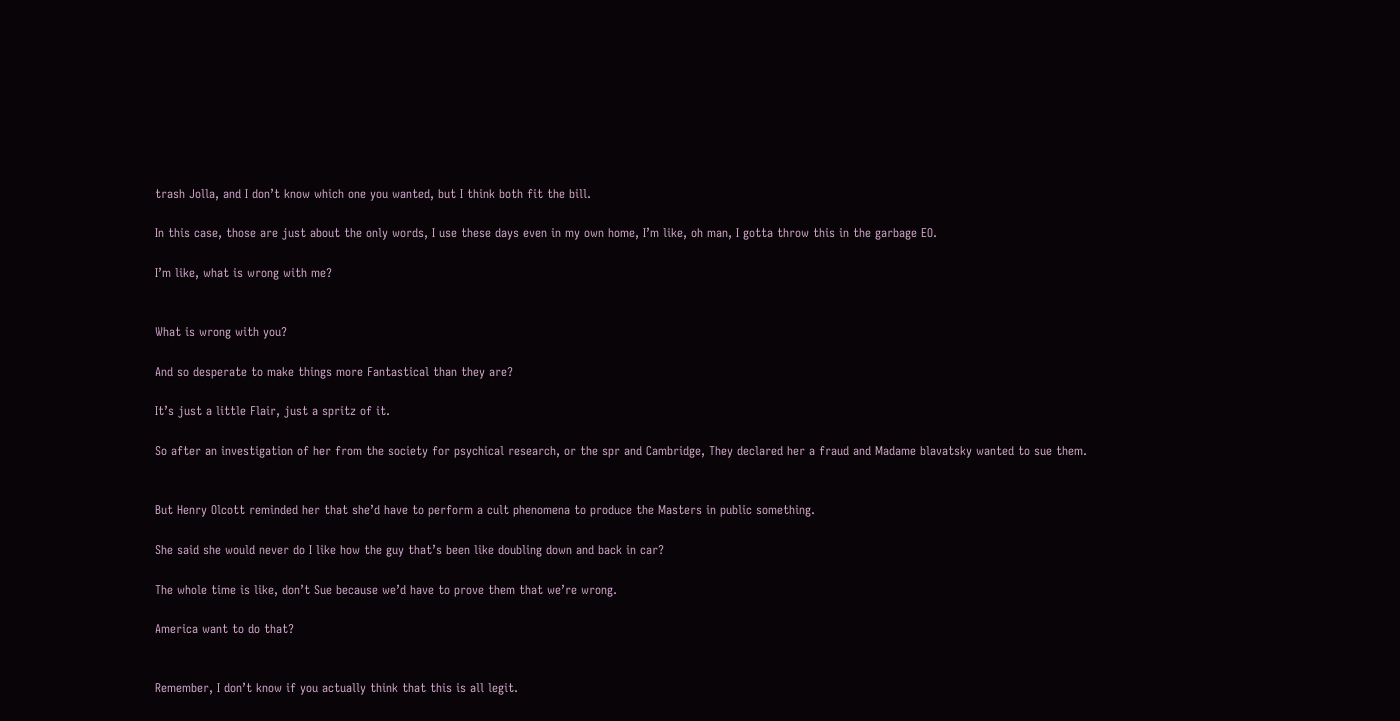trash Jolla, and I don’t know which one you wanted, but I think both fit the bill.

In this case, those are just about the only words, I use these days even in my own home, I’m like, oh man, I gotta throw this in the garbage EO.

I’m like, what is wrong with me?


What is wrong with you?

And so desperate to make things more Fantastical than they are?

It’s just a little Flair, just a spritz of it.

So after an investigation of her from the society for psychical research, or the spr and Cambridge, They declared her a fraud and Madame blavatsky wanted to sue them.


But Henry Olcott reminded her that she’d have to perform a cult phenomena to produce the Masters in public something.

She said she would never do I like how the guy that’s been like doubling down and back in car?

The whole time is like, don’t Sue because we’d have to prove them that we’re wrong.

America want to do that?


Remember, I don’t know if you actually think that this is all legit.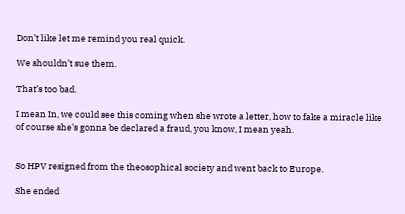Don’t like let me remind you real quick.

We shouldn’t sue them.

That’s too bad.

I mean In, we could see this coming when she wrote a letter, how to fake a miracle like of course she’s gonna be declared a fraud, you know, I mean yeah.


So HPV resigned from the theosophical society and went back to Europe.

She ended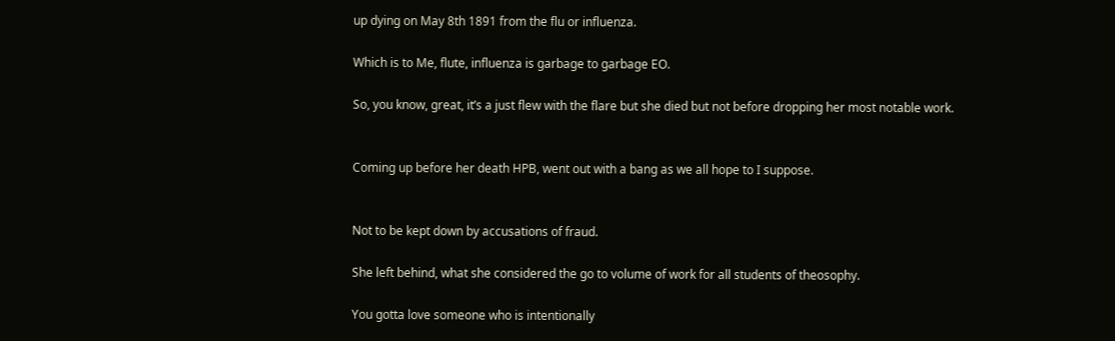up dying on May 8th 1891 from the flu or influenza.

Which is to Me, flute, influenza is garbage to garbage EO.

So, you know, great, it’s a just flew with the flare but she died but not before dropping her most notable work.


Coming up before her death HPB, went out with a bang as we all hope to I suppose.


Not to be kept down by accusations of fraud.

She left behind, what she considered the go to volume of work for all students of theosophy.

You gotta love someone who is intentionally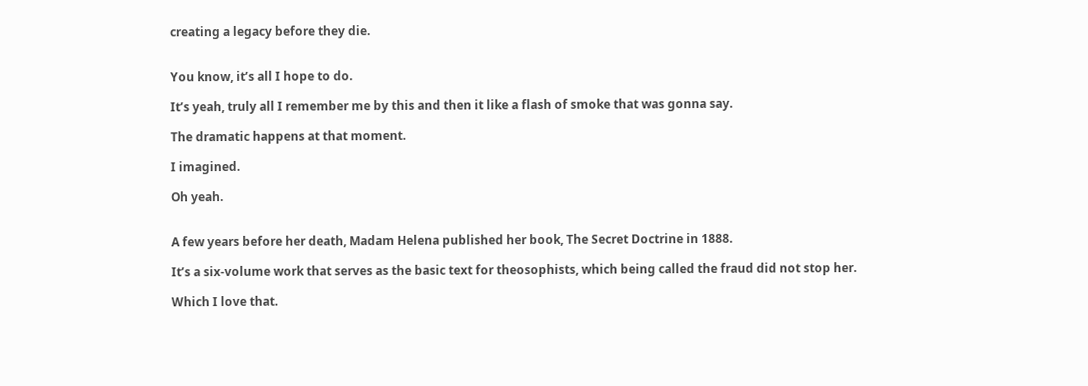creating a legacy before they die.


You know, it’s all I hope to do.

It’s yeah, truly all I remember me by this and then it like a flash of smoke that was gonna say.

The dramatic happens at that moment.

I imagined.

Oh yeah.


A few years before her death, Madam Helena published her book, The Secret Doctrine in 1888.

It’s a six-volume work that serves as the basic text for theosophists, which being called the fraud did not stop her.

Which I love that.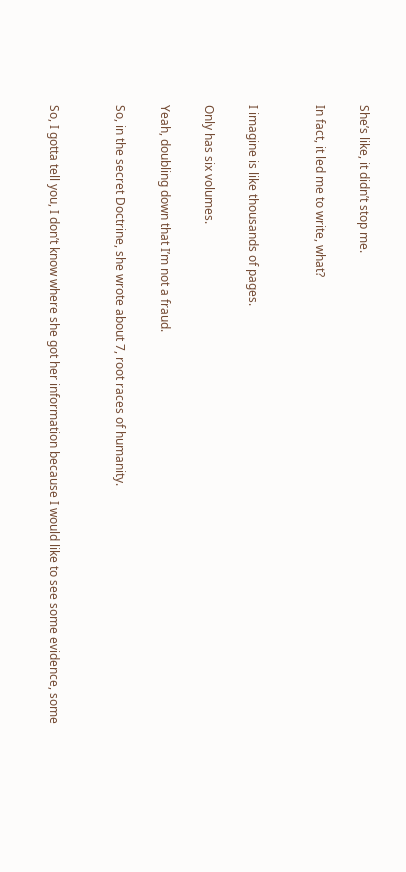She’s like, it didn’t stop me.

In fact, it led me to write, what?


I imagine is like thousands of pages.

Only has six volumes.

Yeah, doubling down that I’m not a fraud.

So, in the secret Doctrine, she wrote about 7, root races of humanity.


So, I gotta tell you, I don’t know where she got her information because I would like to see some evidence, some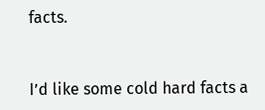facts.


I’d like some cold hard facts a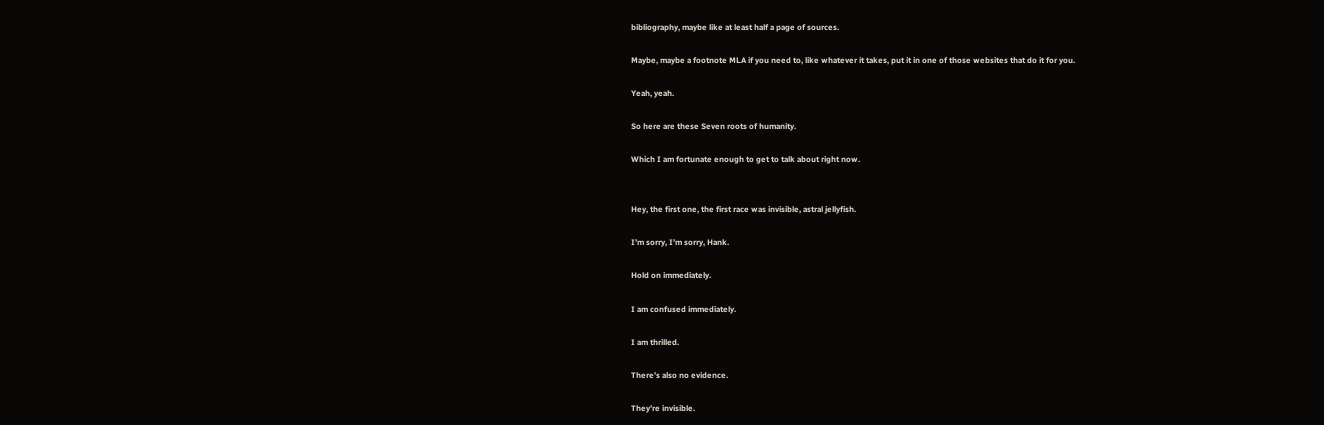bibliography, maybe like at least half a page of sources.

Maybe, maybe a footnote MLA if you need to, like whatever it takes, put it in one of those websites that do it for you.

Yeah, yeah.

So here are these Seven roots of humanity.

Which I am fortunate enough to get to talk about right now.


Hey, the first one, the first race was invisible, astral jellyfish.

I’m sorry, I’m sorry, Hank.

Hold on immediately.

I am confused immediately.

I am thrilled.

There’s also no evidence.

They’re invisible.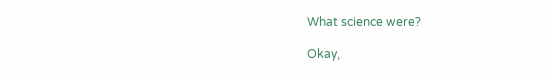What science were?

Okay,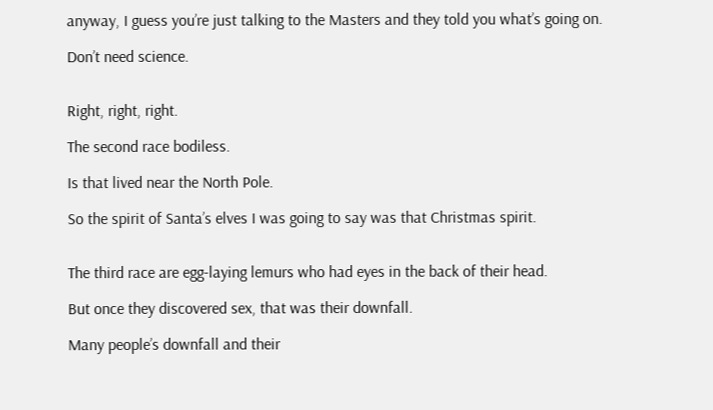anyway, I guess you’re just talking to the Masters and they told you what’s going on.

Don’t need science.


Right, right, right.

The second race bodiless.

Is that lived near the North Pole.

So the spirit of Santa’s elves I was going to say was that Christmas spirit.


The third race are egg-laying lemurs who had eyes in the back of their head.

But once they discovered sex, that was their downfall.

Many people’s downfall and their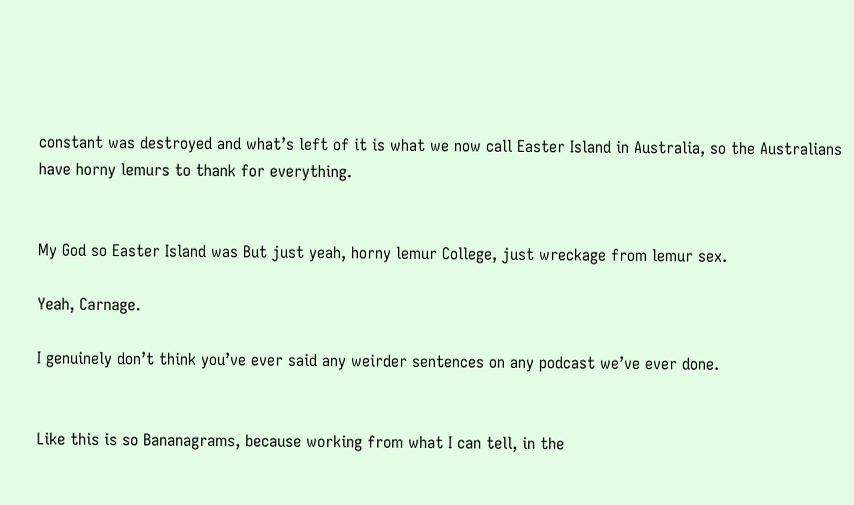constant was destroyed and what’s left of it is what we now call Easter Island in Australia, so the Australians have horny lemurs to thank for everything.


My God so Easter Island was But just yeah, horny lemur College, just wreckage from lemur sex.

Yeah, Carnage.

I genuinely don’t think you’ve ever said any weirder sentences on any podcast we’ve ever done.


Like this is so Bananagrams, because working from what I can tell, in the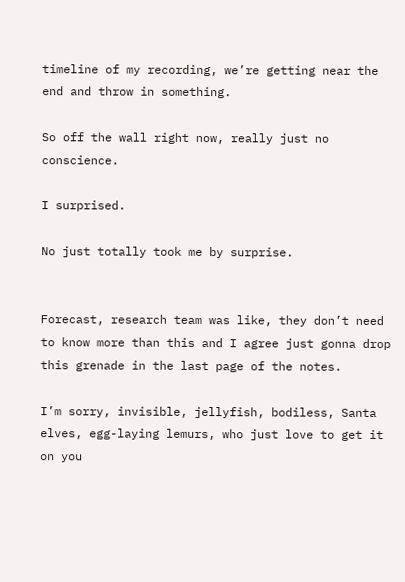timeline of my recording, we’re getting near the end and throw in something.

So off the wall right now, really just no conscience.

I surprised.

No just totally took me by surprise.


Forecast, research team was like, they don’t need to know more than this and I agree just gonna drop this grenade in the last page of the notes.

I’m sorry, invisible, jellyfish, bodiless, Santa elves, egg-laying lemurs, who just love to get it on you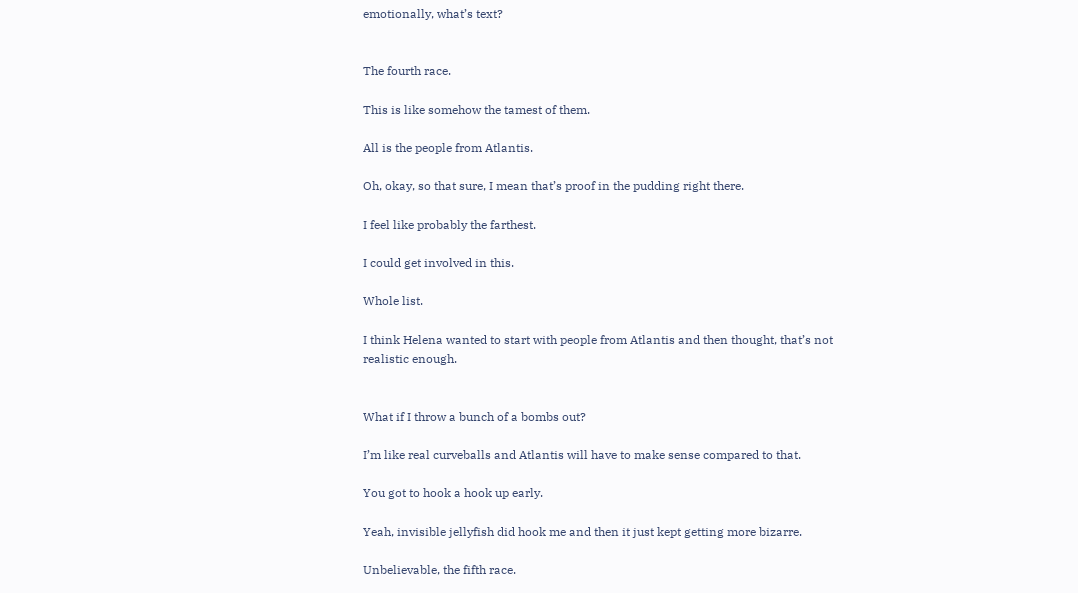emotionally, what’s text?


The fourth race.

This is like somehow the tamest of them.

All is the people from Atlantis.

Oh, okay, so that sure, I mean that’s proof in the pudding right there.

I feel like probably the farthest.

I could get involved in this.

Whole list.

I think Helena wanted to start with people from Atlantis and then thought, that’s not realistic enough.


What if I throw a bunch of a bombs out?

I’m like real curveballs and Atlantis will have to make sense compared to that.

You got to hook a hook up early.

Yeah, invisible jellyfish did hook me and then it just kept getting more bizarre.

Unbelievable, the fifth race.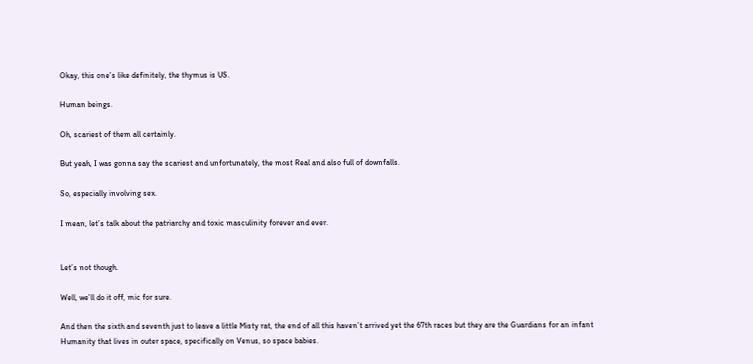Okay, this one’s like definitely, the thymus is US.

Human beings.

Oh, scariest of them all certainly.

But yeah, I was gonna say the scariest and unfortunately, the most Real and also full of downfalls.

So, especially involving sex.

I mean, let’s talk about the patriarchy and toxic masculinity forever and ever.


Let’s not though.

Well, we’ll do it off, mic for sure.

And then the sixth and seventh just to leave a little Misty rat, the end of all this haven’t arrived yet the 67th races but they are the Guardians for an infant Humanity that lives in outer space, specifically on Venus, so space babies.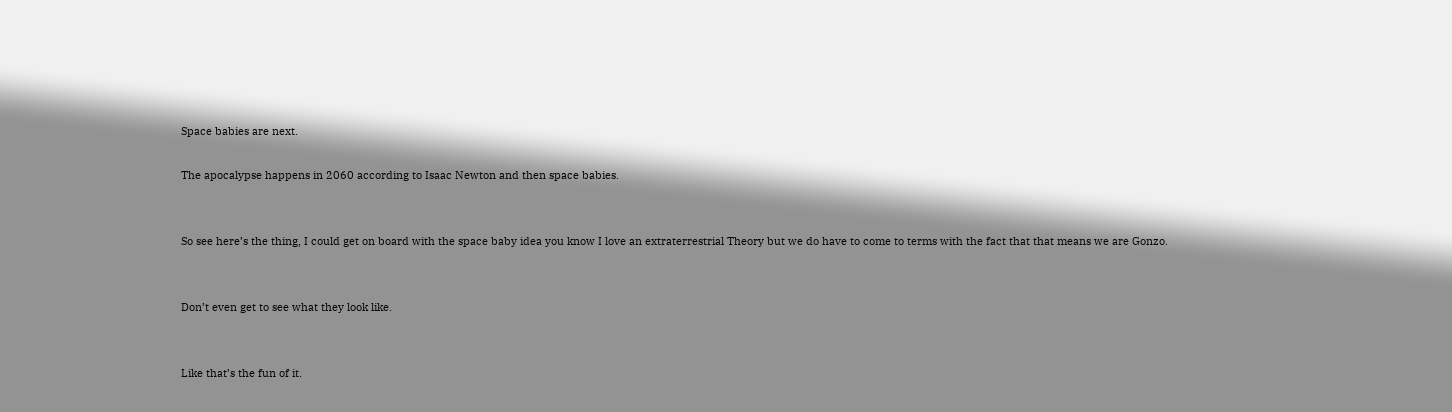Space babies are next.

The apocalypse happens in 2060 according to Isaac Newton and then space babies.


So see here’s the thing, I could get on board with the space baby idea you know I love an extraterrestrial Theory but we do have to come to terms with the fact that that means we are Gonzo.


Don’t even get to see what they look like.


Like that’s the fun of it.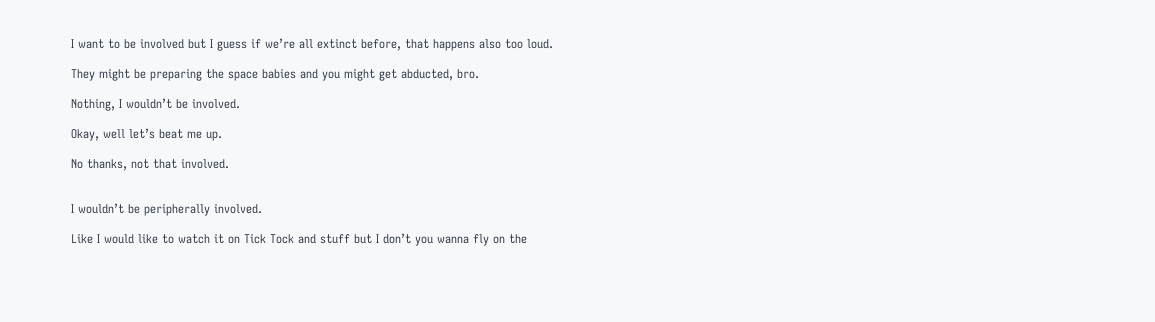I want to be involved but I guess if we’re all extinct before, that happens also too loud.

They might be preparing the space babies and you might get abducted, bro.

Nothing, I wouldn’t be involved.

Okay, well let’s beat me up.

No thanks, not that involved.


I wouldn’t be peripherally involved.

Like I would like to watch it on Tick Tock and stuff but I don’t you wanna fly on the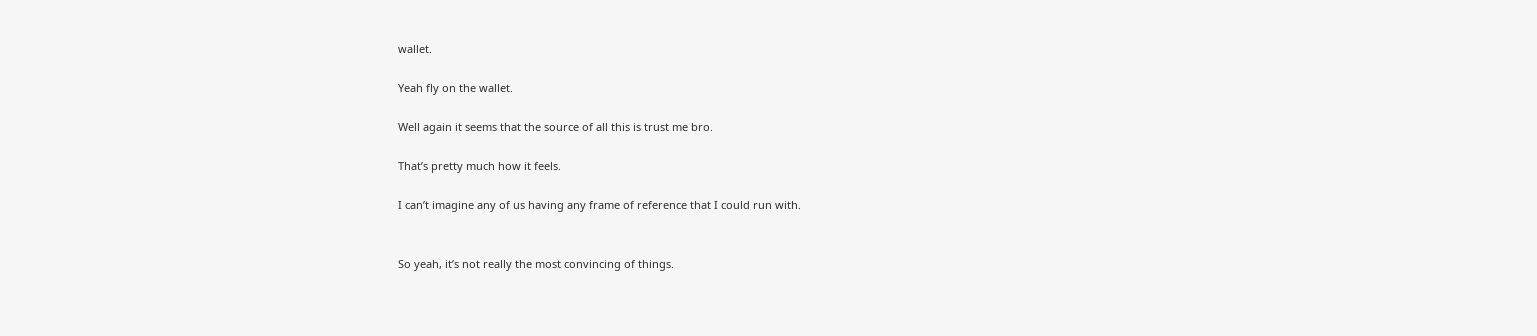wallet.

Yeah fly on the wallet.

Well again it seems that the source of all this is trust me bro.

That’s pretty much how it feels.

I can’t imagine any of us having any frame of reference that I could run with.


So yeah, it’s not really the most convincing of things.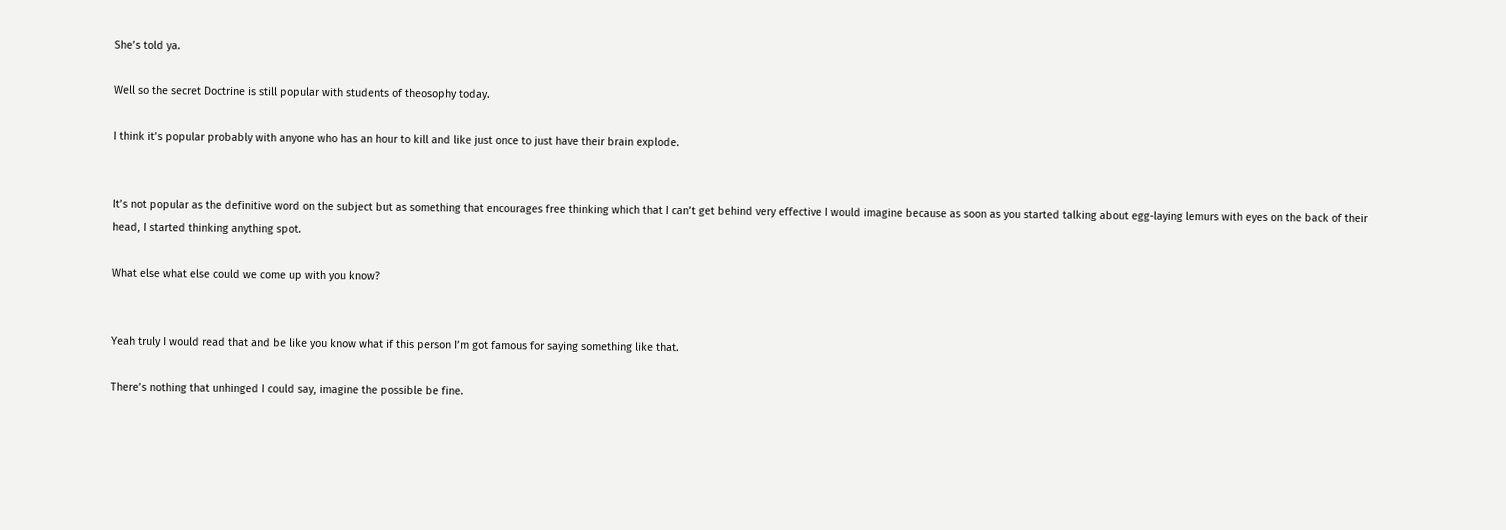She’s told ya.

Well so the secret Doctrine is still popular with students of theosophy today.

I think it’s popular probably with anyone who has an hour to kill and like just once to just have their brain explode.


It’s not popular as the definitive word on the subject but as something that encourages free thinking which that I can’t get behind very effective I would imagine because as soon as you started talking about egg-laying lemurs with eyes on the back of their head, I started thinking anything spot.

What else what else could we come up with you know?


Yeah truly I would read that and be like you know what if this person I’m got famous for saying something like that.

There’s nothing that unhinged I could say, imagine the possible be fine.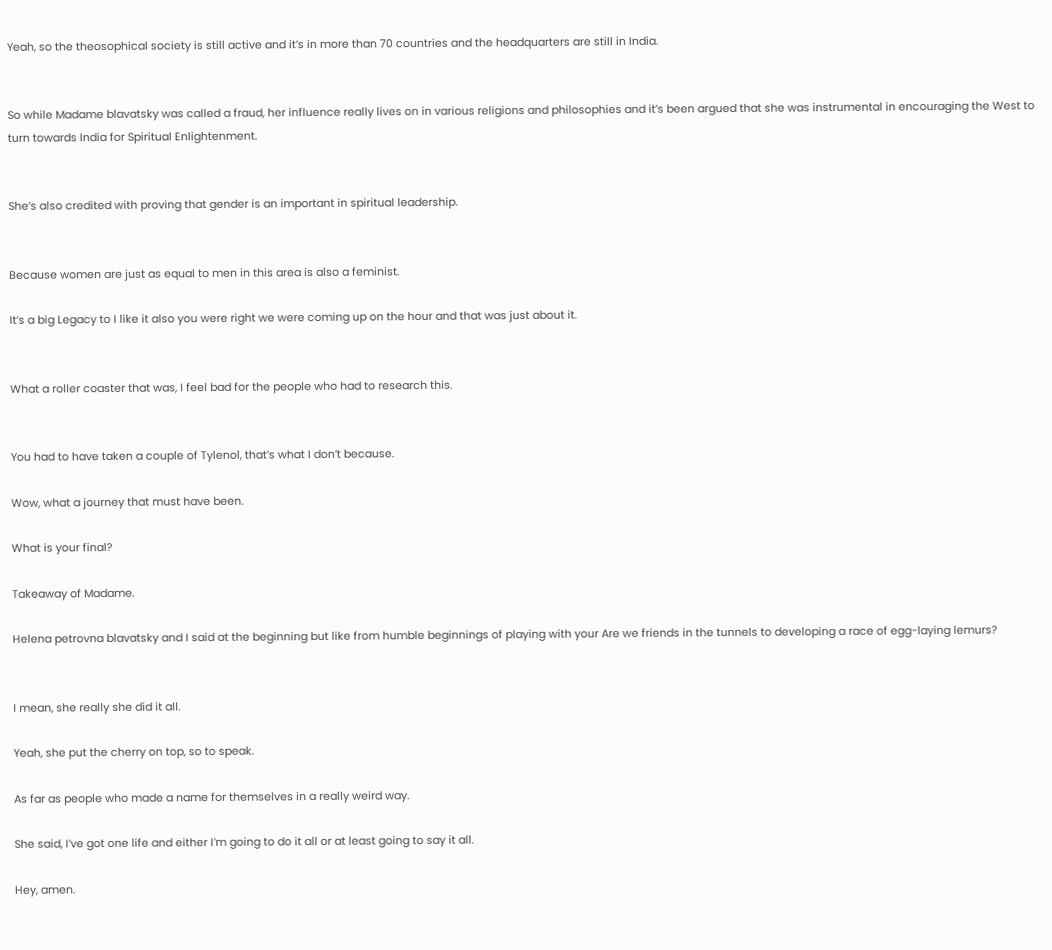Yeah, so the theosophical society is still active and it’s in more than 70 countries and the headquarters are still in India.


So while Madame blavatsky was called a fraud, her influence really lives on in various religions and philosophies and it’s been argued that she was instrumental in encouraging the West to turn towards India for Spiritual Enlightenment.


She’s also credited with proving that gender is an important in spiritual leadership.


Because women are just as equal to men in this area is also a feminist.

It’s a big Legacy to I like it also you were right we were coming up on the hour and that was just about it.


What a roller coaster that was, I feel bad for the people who had to research this.


You had to have taken a couple of Tylenol, that’s what I don’t because.

Wow, what a journey that must have been.

What is your final?

Takeaway of Madame.

Helena petrovna blavatsky and I said at the beginning but like from humble beginnings of playing with your Are we friends in the tunnels to developing a race of egg-laying lemurs?


I mean, she really she did it all.

Yeah, she put the cherry on top, so to speak.

As far as people who made a name for themselves in a really weird way.

She said, I’ve got one life and either I’m going to do it all or at least going to say it all.

Hey, amen.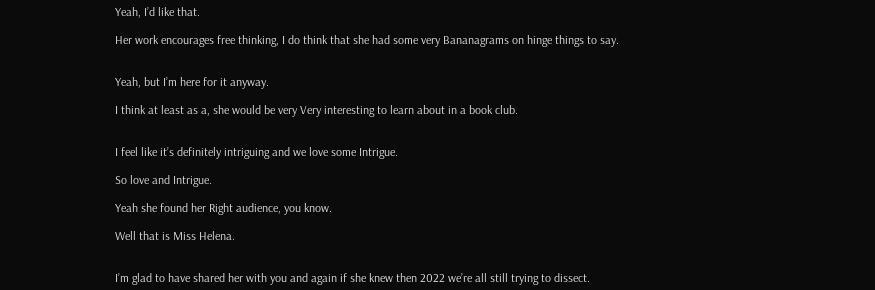Yeah, I’d like that.

Her work encourages free thinking, I do think that she had some very Bananagrams on hinge things to say.


Yeah, but I’m here for it anyway.

I think at least as a, she would be very Very interesting to learn about in a book club.


I feel like it’s definitely intriguing and we love some Intrigue.

So love and Intrigue.

Yeah she found her Right audience, you know.

Well that is Miss Helena.


I’m glad to have shared her with you and again if she knew then 2022 we’re all still trying to dissect.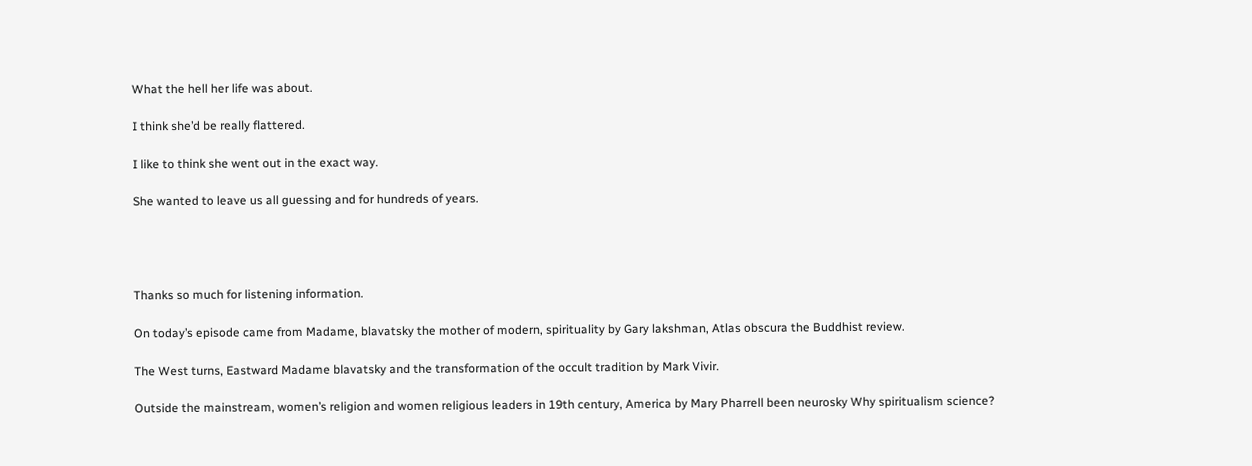What the hell her life was about.

I think she’d be really flattered.

I like to think she went out in the exact way.

She wanted to leave us all guessing and for hundreds of years.




Thanks so much for listening information.

On today’s episode came from Madame, blavatsky the mother of modern, spirituality by Gary lakshman, Atlas obscura the Buddhist review.

The West turns, Eastward Madame blavatsky and the transformation of the occult tradition by Mark Vivir.

Outside the mainstream, women’s religion and women religious leaders in 19th century, America by Mary Pharrell been neurosky Why spiritualism science?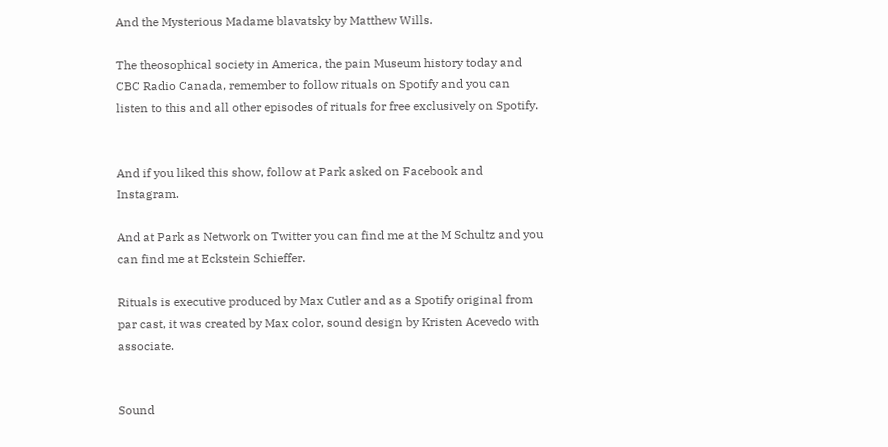And the Mysterious Madame blavatsky by Matthew Wills.

The theosophical society in America, the pain Museum history today and CBC Radio Canada, remember to follow rituals on Spotify and you can listen to this and all other episodes of rituals for free exclusively on Spotify.


And if you liked this show, follow at Park asked on Facebook and Instagram.

And at Park as Network on Twitter you can find me at the M Schultz and you can find me at Eckstein Schieffer.

Rituals is executive produced by Max Cutler and as a Spotify original from par cast, it was created by Max color, sound design by Kristen Acevedo with associate.


Sound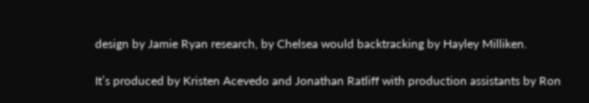design by Jamie Ryan research, by Chelsea would backtracking by Hayley Milliken.

It’s produced by Kristen Acevedo and Jonathan Ratliff with production assistants by Ron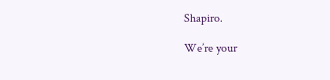Shapiro.

We’re your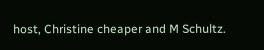host, Christine cheaper and M Schultz.